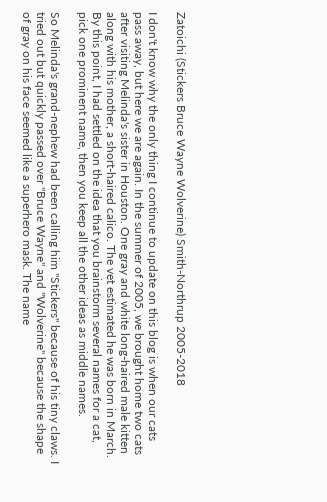Zatoichi (Stickers Bruce Wayne Wolverine) Smith-Northrup 2005-2018

I don't know why the only thing I continue to update on this blog is when our cats pass away, but here we are again. In the summer of 2005, we brought home two cats after visiting Melinda's sister in Houston. One gray and white long-haired male kitten along with his mother, a short-haired calico. The vet estimated he was born in March. By this point, I had settled on the idea that you brainstorm several names for a cat, pick one prominent name, then you keep all the other ideas as middle names.

So Melinda's grand-nephew had been calling him "Stickers" because of his tiny claws. I tried out but quickly passed over "Bruce Wayne" and "Wolverine" because the shape of gray on his face seemed like a superhero mask. The name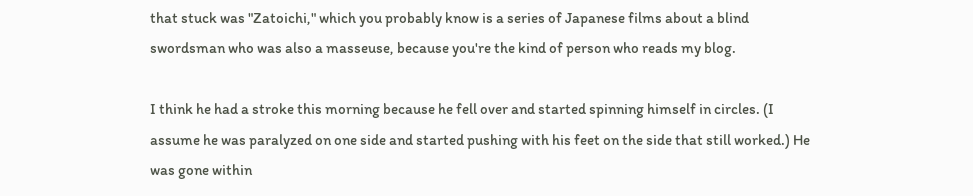that stuck was "Zatoichi," which you probably know is a series of Japanese films about a blind swordsman who was also a masseuse, because you're the kind of person who reads my blog.

I think he had a stroke this morning because he fell over and started spinning himself in circles. (I assume he was paralyzed on one side and started pushing with his feet on the side that still worked.) He was gone within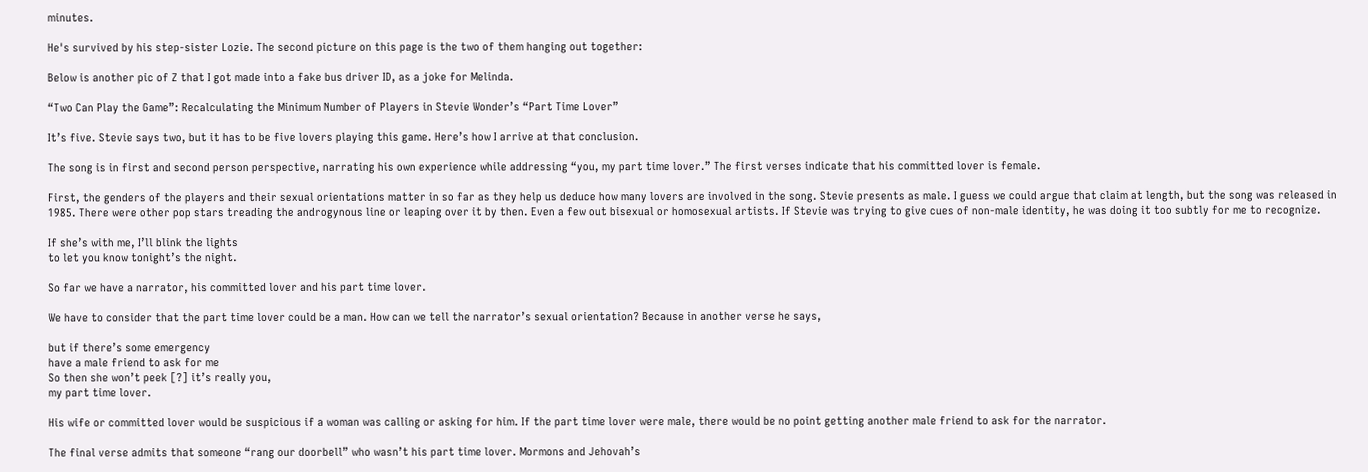minutes.

He's survived by his step-sister Lozie. The second picture on this page is the two of them hanging out together:

Below is another pic of Z that I got made into a fake bus driver ID, as a joke for Melinda.

“Two Can Play the Game”: Recalculating the Minimum Number of Players in Stevie Wonder’s “Part Time Lover”

It’s five. Stevie says two, but it has to be five lovers playing this game. Here’s how I arrive at that conclusion.

The song is in first and second person perspective, narrating his own experience while addressing “you, my part time lover.” The first verses indicate that his committed lover is female.

First, the genders of the players and their sexual orientations matter in so far as they help us deduce how many lovers are involved in the song. Stevie presents as male. I guess we could argue that claim at length, but the song was released in 1985. There were other pop stars treading the androgynous line or leaping over it by then. Even a few out bisexual or homosexual artists. If Stevie was trying to give cues of non-male identity, he was doing it too subtly for me to recognize.

If she’s with me, I’ll blink the lights
to let you know tonight’s the night.

So far we have a narrator, his committed lover and his part time lover.

We have to consider that the part time lover could be a man. How can we tell the narrator’s sexual orientation? Because in another verse he says,

but if there’s some emergency
have a male friend to ask for me
So then she won’t peek [?] it’s really you,
my part time lover.

His wife or committed lover would be suspicious if a woman was calling or asking for him. If the part time lover were male, there would be no point getting another male friend to ask for the narrator.

The final verse admits that someone “rang our doorbell” who wasn’t his part time lover. Mormons and Jehovah’s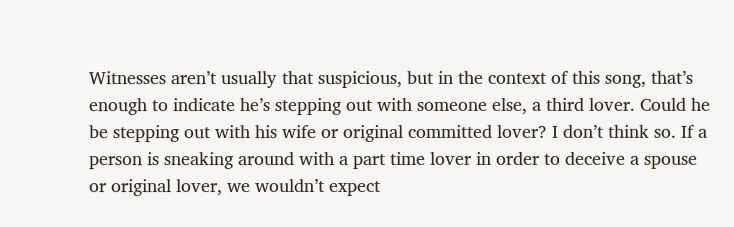Witnesses aren’t usually that suspicious, but in the context of this song, that’s enough to indicate he’s stepping out with someone else, a third lover. Could he be stepping out with his wife or original committed lover? I don’t think so. If a person is sneaking around with a part time lover in order to deceive a spouse or original lover, we wouldn’t expect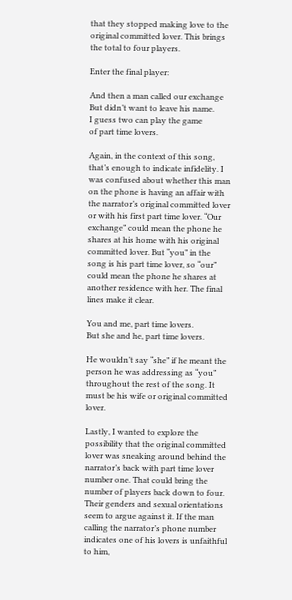that they stopped making love to the original committed lover. This brings the total to four players.

Enter the final player:

And then a man called our exchange
But didn’t want to leave his name.
I guess two can play the game
of part time lovers.

Again, in the context of this song, that’s enough to indicate infidelity. I was confused about whether this man on the phone is having an affair with the narrator’s original committed lover or with his first part time lover. “Our exchange” could mean the phone he shares at his home with his original committed lover. But “you” in the song is his part time lover, so “our” could mean the phone he shares at another residence with her. The final lines make it clear.

You and me, part time lovers.
But she and he, part time lovers.

He wouldn’t say “she” if he meant the person he was addressing as “you” throughout the rest of the song. It must be his wife or original committed lover.

Lastly, I wanted to explore the possibility that the original committed lover was sneaking around behind the narrator’s back with part time lover number one. That could bring the number of players back down to four. Their genders and sexual orientations seem to argue against it. If the man calling the narrator’s phone number indicates one of his lovers is unfaithful to him,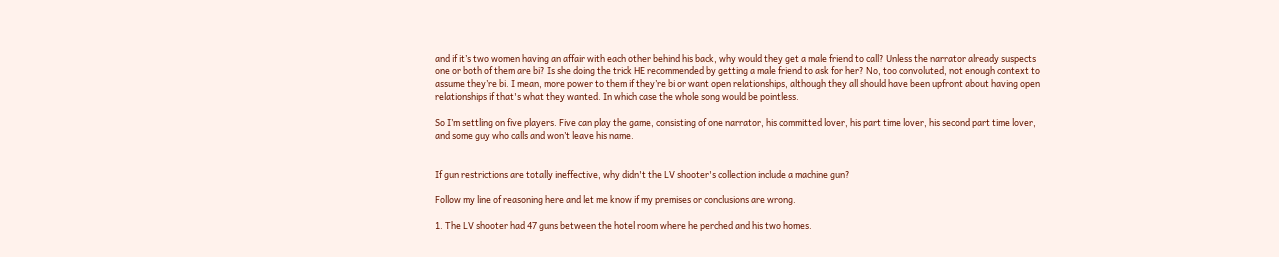and if it’s two women having an affair with each other behind his back, why would they get a male friend to call? Unless the narrator already suspects one or both of them are bi? Is she doing the trick HE recommended by getting a male friend to ask for her? No, too convoluted, not enough context to assume they’re bi. I mean, more power to them if they’re bi or want open relationships, although they all should have been upfront about having open relationships if that's what they wanted. In which case the whole song would be pointless.

So I’m settling on five players. Five can play the game, consisting of one narrator, his committed lover, his part time lover, his second part time lover, and some guy who calls and won’t leave his name.


If gun restrictions are totally ineffective, why didn't the LV shooter's collection include a machine gun?

Follow my line of reasoning here and let me know if my premises or conclusions are wrong.

1. The LV shooter had 47 guns between the hotel room where he perched and his two homes.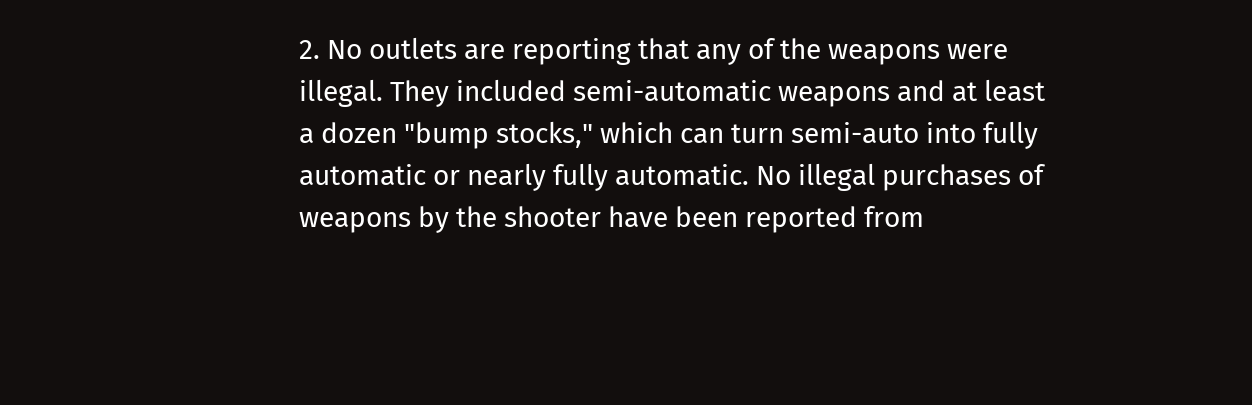2. No outlets are reporting that any of the weapons were illegal. They included semi-automatic weapons and at least a dozen "bump stocks," which can turn semi-auto into fully automatic or nearly fully automatic. No illegal purchases of weapons by the shooter have been reported from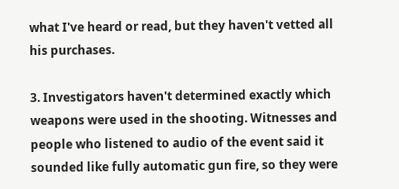what I've heard or read, but they haven't vetted all his purchases.

3. Investigators haven't determined exactly which weapons were used in the shooting. Witnesses and people who listened to audio of the event said it sounded like fully automatic gun fire, so they were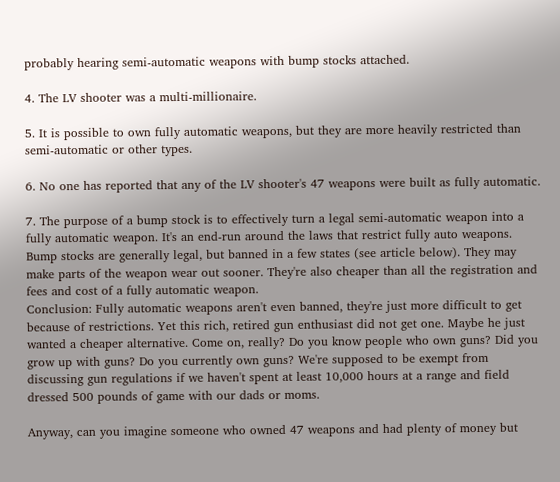probably hearing semi-automatic weapons with bump stocks attached.

4. The LV shooter was a multi-millionaire.

5. It is possible to own fully automatic weapons, but they are more heavily restricted than semi-automatic or other types.

6. No one has reported that any of the LV shooter's 47 weapons were built as fully automatic.

7. The purpose of a bump stock is to effectively turn a legal semi-automatic weapon into a fully automatic weapon. It's an end-run around the laws that restrict fully auto weapons. Bump stocks are generally legal, but banned in a few states (see article below). They may make parts of the weapon wear out sooner. They're also cheaper than all the registration and fees and cost of a fully automatic weapon.
Conclusion: Fully automatic weapons aren't even banned, they're just more difficult to get because of restrictions. Yet this rich, retired gun enthusiast did not get one. Maybe he just wanted a cheaper alternative. Come on, really? Do you know people who own guns? Did you grow up with guns? Do you currently own guns? We're supposed to be exempt from discussing gun regulations if we haven't spent at least 10,000 hours at a range and field dressed 500 pounds of game with our dads or moms.

Anyway, can you imagine someone who owned 47 weapons and had plenty of money but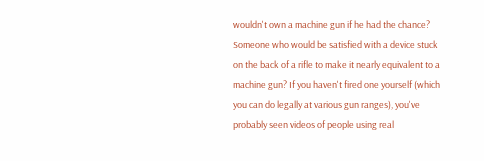wouldn't own a machine gun if he had the chance? Someone who would be satisfied with a device stuck on the back of a rifle to make it nearly equivalent to a machine gun? If you haven't fired one yourself (which you can do legally at various gun ranges), you've probably seen videos of people using real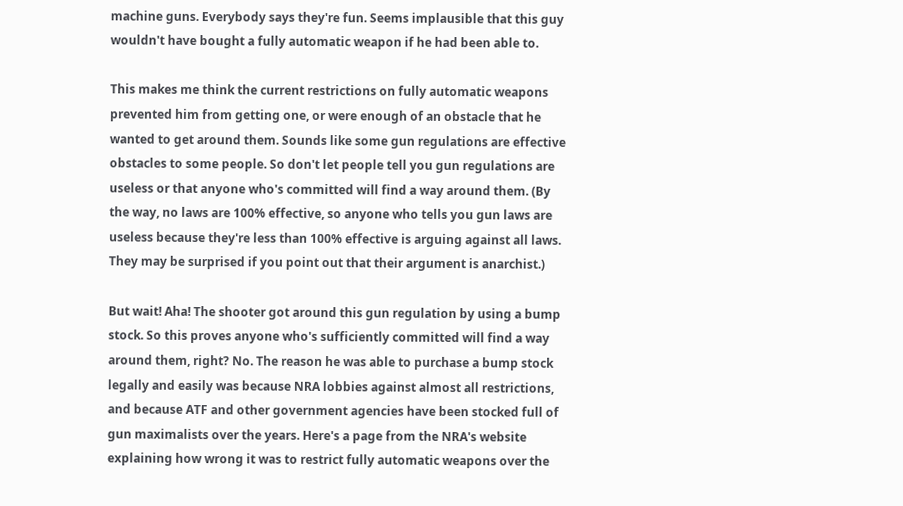machine guns. Everybody says they're fun. Seems implausible that this guy wouldn't have bought a fully automatic weapon if he had been able to.

This makes me think the current restrictions on fully automatic weapons prevented him from getting one, or were enough of an obstacle that he wanted to get around them. Sounds like some gun regulations are effective obstacles to some people. So don't let people tell you gun regulations are useless or that anyone who's committed will find a way around them. (By the way, no laws are 100% effective, so anyone who tells you gun laws are useless because they're less than 100% effective is arguing against all laws. They may be surprised if you point out that their argument is anarchist.)

But wait! Aha! The shooter got around this gun regulation by using a bump stock. So this proves anyone who's sufficiently committed will find a way around them, right? No. The reason he was able to purchase a bump stock legally and easily was because NRA lobbies against almost all restrictions, and because ATF and other government agencies have been stocked full of gun maximalists over the years. Here's a page from the NRA's website explaining how wrong it was to restrict fully automatic weapons over the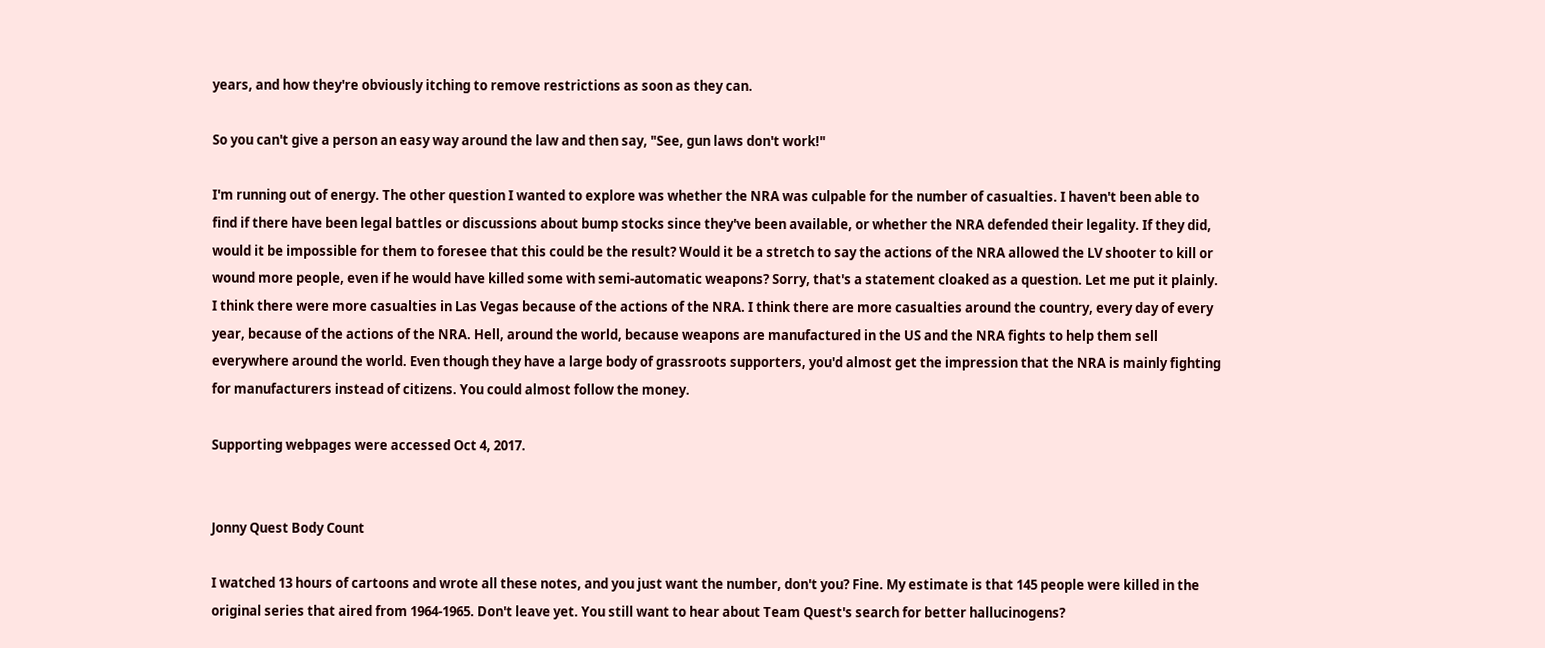years, and how they're obviously itching to remove restrictions as soon as they can.

So you can't give a person an easy way around the law and then say, "See, gun laws don't work!"

I'm running out of energy. The other question I wanted to explore was whether the NRA was culpable for the number of casualties. I haven't been able to find if there have been legal battles or discussions about bump stocks since they've been available, or whether the NRA defended their legality. If they did, would it be impossible for them to foresee that this could be the result? Would it be a stretch to say the actions of the NRA allowed the LV shooter to kill or wound more people, even if he would have killed some with semi-automatic weapons? Sorry, that's a statement cloaked as a question. Let me put it plainly. I think there were more casualties in Las Vegas because of the actions of the NRA. I think there are more casualties around the country, every day of every year, because of the actions of the NRA. Hell, around the world, because weapons are manufactured in the US and the NRA fights to help them sell everywhere around the world. Even though they have a large body of grassroots supporters, you'd almost get the impression that the NRA is mainly fighting for manufacturers instead of citizens. You could almost follow the money.

Supporting webpages were accessed Oct 4, 2017.


Jonny Quest Body Count

I watched 13 hours of cartoons and wrote all these notes, and you just want the number, don't you? Fine. My estimate is that 145 people were killed in the original series that aired from 1964-1965. Don't leave yet. You still want to hear about Team Quest's search for better hallucinogens?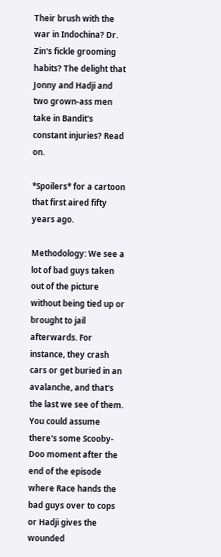Their brush with the war in Indochina? Dr. Zin's fickle grooming habits? The delight that Jonny and Hadji and two grown-ass men take in Bandit's constant injuries? Read on.

*Spoilers* for a cartoon that first aired fifty years ago.

Methodology: We see a lot of bad guys taken out of the picture without being tied up or brought to jail afterwards. For instance, they crash cars or get buried in an avalanche, and that's the last we see of them. You could assume there's some Scooby-Doo moment after the end of the episode where Race hands the bad guys over to cops or Hadji gives the wounded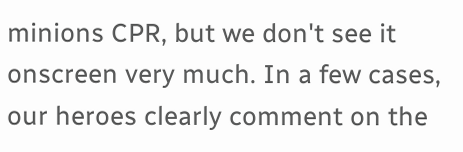minions CPR, but we don't see it onscreen very much. In a few cases, our heroes clearly comment on the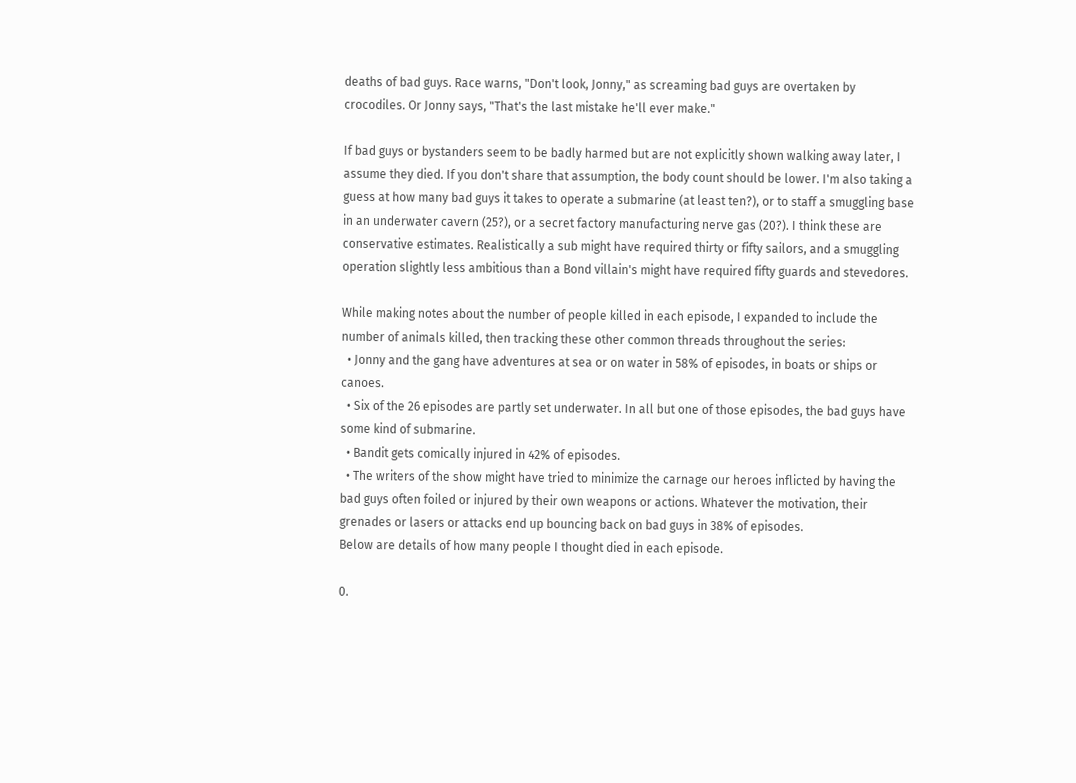deaths of bad guys. Race warns, "Don't look, Jonny," as screaming bad guys are overtaken by crocodiles. Or Jonny says, "That's the last mistake he'll ever make."

If bad guys or bystanders seem to be badly harmed but are not explicitly shown walking away later, I assume they died. If you don't share that assumption, the body count should be lower. I'm also taking a guess at how many bad guys it takes to operate a submarine (at least ten?), or to staff a smuggling base in an underwater cavern (25?), or a secret factory manufacturing nerve gas (20?). I think these are conservative estimates. Realistically a sub might have required thirty or fifty sailors, and a smuggling operation slightly less ambitious than a Bond villain's might have required fifty guards and stevedores.

While making notes about the number of people killed in each episode, I expanded to include the number of animals killed, then tracking these other common threads throughout the series:
  • Jonny and the gang have adventures at sea or on water in 58% of episodes, in boats or ships or canoes.
  • Six of the 26 episodes are partly set underwater. In all but one of those episodes, the bad guys have some kind of submarine.
  • Bandit gets comically injured in 42% of episodes.
  • The writers of the show might have tried to minimize the carnage our heroes inflicted by having the bad guys often foiled or injured by their own weapons or actions. Whatever the motivation, their grenades or lasers or attacks end up bouncing back on bad guys in 38% of episodes.
Below are details of how many people I thought died in each episode.

0.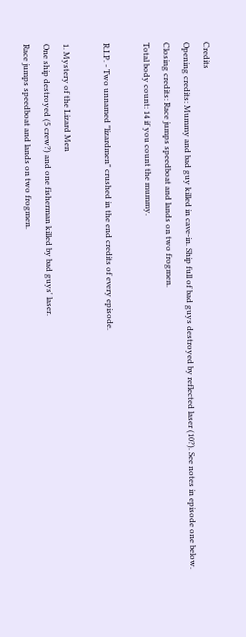Credits
Opening credits: Mummy and bad guy killed in cave-in. Ship full of bad guys destroyed by reflected laser (10?). See notes in episode one below.
Closing credits: Race jumps speedboat and lands on two frogmen.
Total body count: 14 if you count the mummy.

R.I.P. - Two unnamed "lizardmen" crushed in the end credits of every episode.

1. Mystery of the Lizard Men
One ship destroyed (5 crew?) and one fisherman killed by bad guys' laser.
Race jumps speedboat and lands on two frogmen.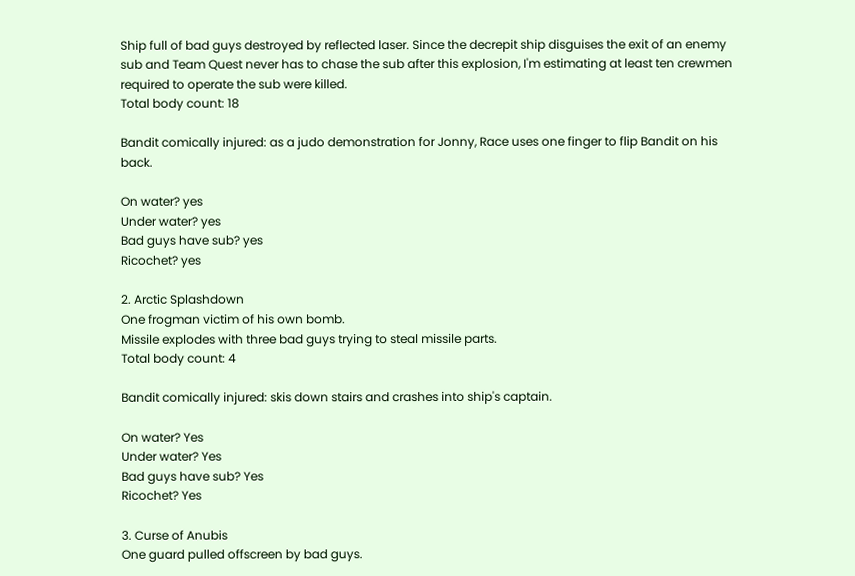Ship full of bad guys destroyed by reflected laser. Since the decrepit ship disguises the exit of an enemy sub and Team Quest never has to chase the sub after this explosion, I'm estimating at least ten crewmen required to operate the sub were killed.
Total body count: 18

Bandit comically injured: as a judo demonstration for Jonny, Race uses one finger to flip Bandit on his back.

On water? yes
Under water? yes
Bad guys have sub? yes
Ricochet? yes

2. Arctic Splashdown
One frogman victim of his own bomb.
Missile explodes with three bad guys trying to steal missile parts.
Total body count: 4

Bandit comically injured: skis down stairs and crashes into ship's captain.

On water? Yes
Under water? Yes
Bad guys have sub? Yes
Ricochet? Yes

3. Curse of Anubis
One guard pulled offscreen by bad guys.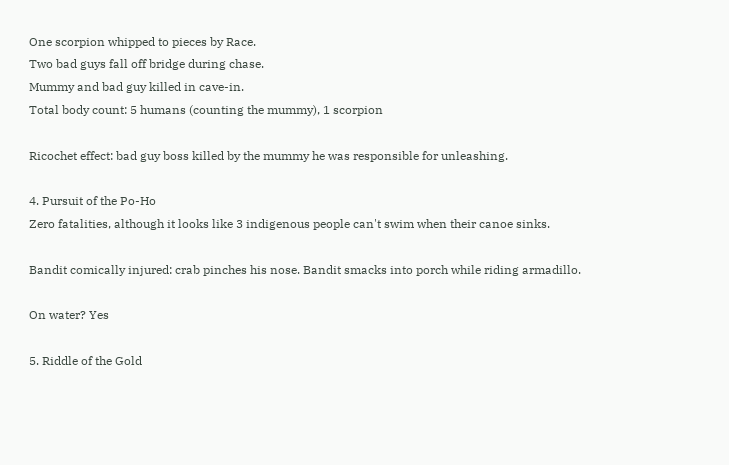One scorpion whipped to pieces by Race.
Two bad guys fall off bridge during chase.
Mummy and bad guy killed in cave-in.
Total body count: 5 humans (counting the mummy), 1 scorpion

Ricochet effect: bad guy boss killed by the mummy he was responsible for unleashing.

4. Pursuit of the Po-Ho
Zero fatalities, although it looks like 3 indigenous people can't swim when their canoe sinks.

Bandit comically injured: crab pinches his nose. Bandit smacks into porch while riding armadillo.

On water? Yes

5. Riddle of the Gold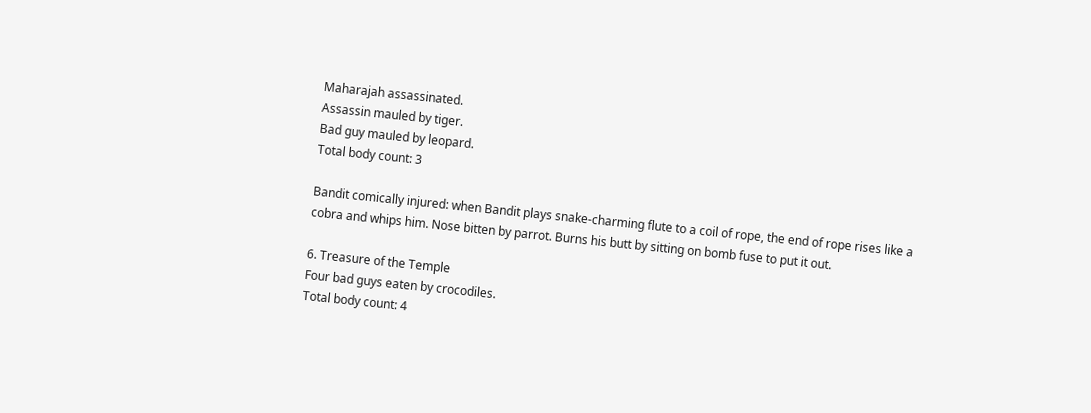Maharajah assassinated.
Assassin mauled by tiger.
Bad guy mauled by leopard.
Total body count: 3

Bandit comically injured: when Bandit plays snake-charming flute to a coil of rope, the end of rope rises like a cobra and whips him. Nose bitten by parrot. Burns his butt by sitting on bomb fuse to put it out.

6. Treasure of the Temple
Four bad guys eaten by crocodiles.
Total body count: 4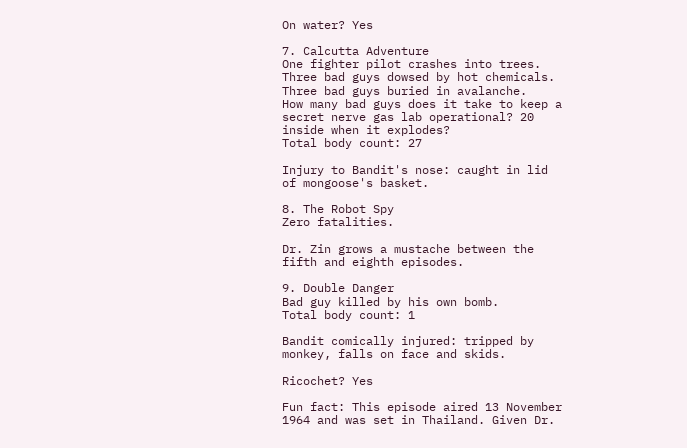On water? Yes

7. Calcutta Adventure
One fighter pilot crashes into trees.
Three bad guys dowsed by hot chemicals.
Three bad guys buried in avalanche.
How many bad guys does it take to keep a secret nerve gas lab operational? 20 inside when it explodes?
Total body count: 27

Injury to Bandit's nose: caught in lid of mongoose's basket.

8. The Robot Spy
Zero fatalities.

Dr. Zin grows a mustache between the fifth and eighth episodes.

9. Double Danger
Bad guy killed by his own bomb.
Total body count: 1

Bandit comically injured: tripped by monkey, falls on face and skids.

Ricochet? Yes

Fun fact: This episode aired 13 November 1964 and was set in Thailand. Given Dr.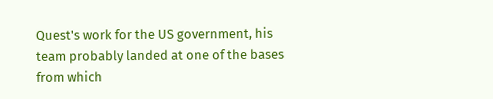Quest's work for the US government, his team probably landed at one of the bases from which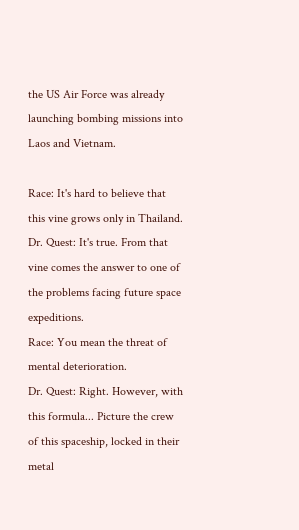the US Air Force was already launching bombing missions into Laos and Vietnam.

Race: It's hard to believe that this vine grows only in Thailand.
Dr. Quest: It's true. From that vine comes the answer to one of the problems facing future space expeditions.
Race: You mean the threat of mental deterioration.
Dr. Quest: Right. However, with this formula... Picture the crew of this spaceship, locked in their metal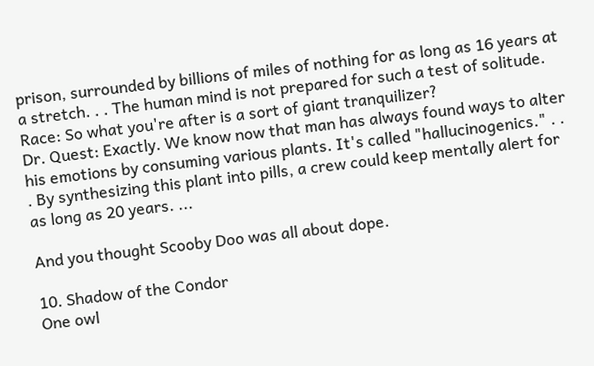prison, surrounded by billions of miles of nothing for as long as 16 years at a stretch. . . The human mind is not prepared for such a test of solitude.
Race: So what you're after is a sort of giant tranquilizer?
Dr. Quest: Exactly. We know now that man has always found ways to alter his emotions by consuming various plants. It's called "hallucinogenics." . . . By synthesizing this plant into pills, a crew could keep mentally alert for as long as 20 years. ...

And you thought Scooby Doo was all about dope.

10. Shadow of the Condor
One owl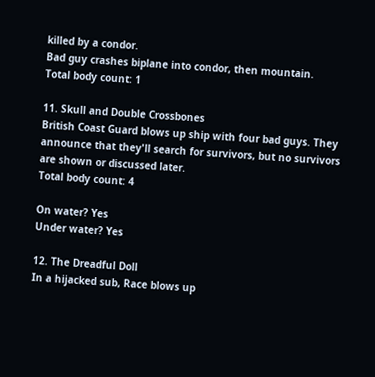killed by a condor.
Bad guy crashes biplane into condor, then mountain.
Total body count: 1

11. Skull and Double Crossbones
British Coast Guard blows up ship with four bad guys. They announce that they'll search for survivors, but no survivors are shown or discussed later.
Total body count: 4

On water? Yes
Under water? Yes

12. The Dreadful Doll
In a hijacked sub, Race blows up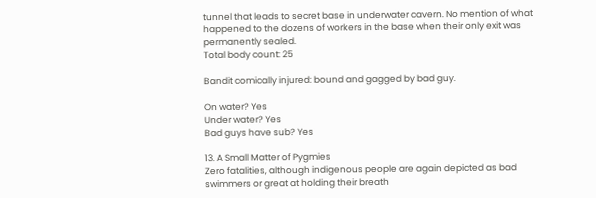tunnel that leads to secret base in underwater cavern. No mention of what happened to the dozens of workers in the base when their only exit was permanently sealed.
Total body count: 25

Bandit comically injured: bound and gagged by bad guy.

On water? Yes
Under water? Yes
Bad guys have sub? Yes

13. A Small Matter of Pygmies
Zero fatalities, although indigenous people are again depicted as bad swimmers or great at holding their breath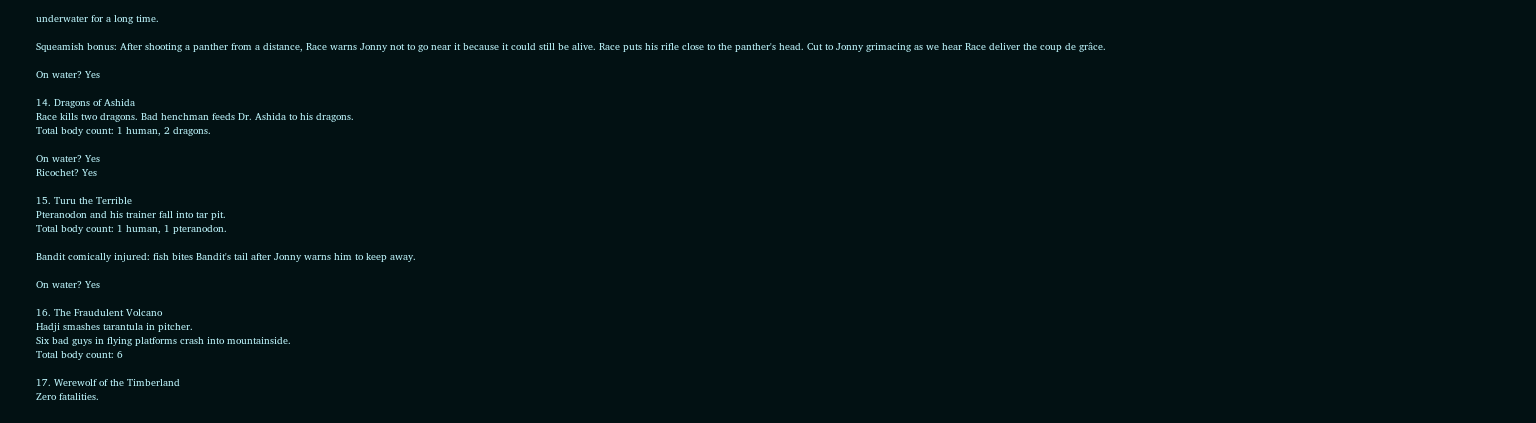underwater for a long time.

Squeamish bonus: After shooting a panther from a distance, Race warns Jonny not to go near it because it could still be alive. Race puts his rifle close to the panther's head. Cut to Jonny grimacing as we hear Race deliver the coup de grâce.

On water? Yes

14. Dragons of Ashida
Race kills two dragons. Bad henchman feeds Dr. Ashida to his dragons.
Total body count: 1 human, 2 dragons.

On water? Yes
Ricochet? Yes

15. Turu the Terrible
Pteranodon and his trainer fall into tar pit.
Total body count: 1 human, 1 pteranodon.

Bandit comically injured: fish bites Bandit's tail after Jonny warns him to keep away.

On water? Yes

16. The Fraudulent Volcano
Hadji smashes tarantula in pitcher.
Six bad guys in flying platforms crash into mountainside.
Total body count: 6

17. Werewolf of the Timberland
Zero fatalities.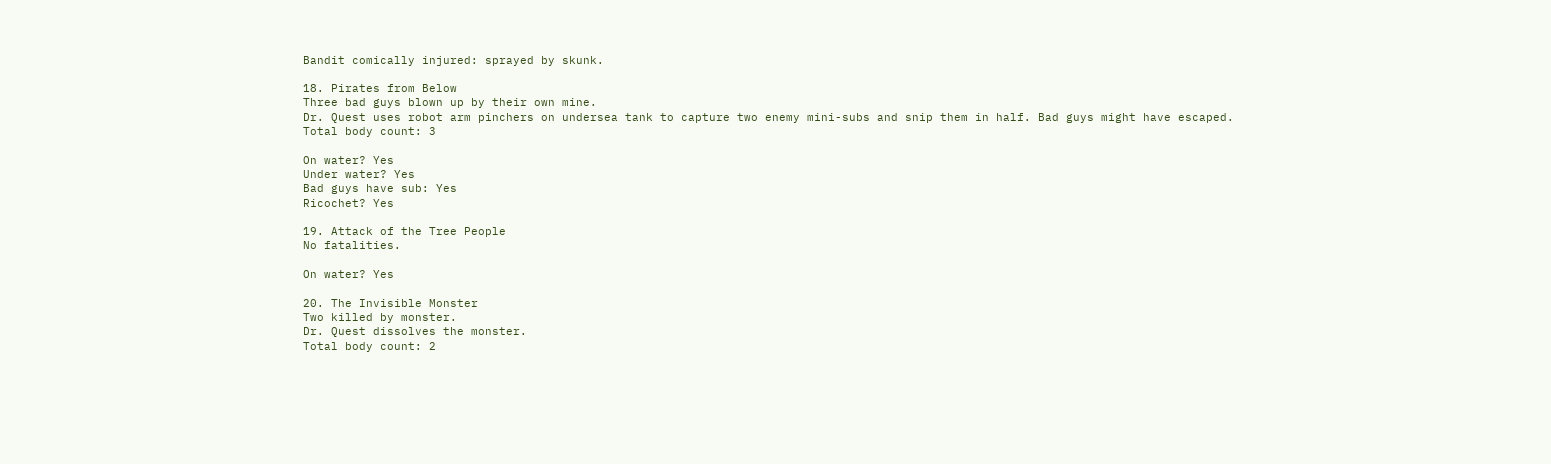Bandit comically injured: sprayed by skunk.

18. Pirates from Below
Three bad guys blown up by their own mine.
Dr. Quest uses robot arm pinchers on undersea tank to capture two enemy mini-subs and snip them in half. Bad guys might have escaped.
Total body count: 3

On water? Yes
Under water? Yes
Bad guys have sub: Yes
Ricochet? Yes

19. Attack of the Tree People
No fatalities.

On water? Yes

20. The Invisible Monster
Two killed by monster.
Dr. Quest dissolves the monster.
Total body count: 2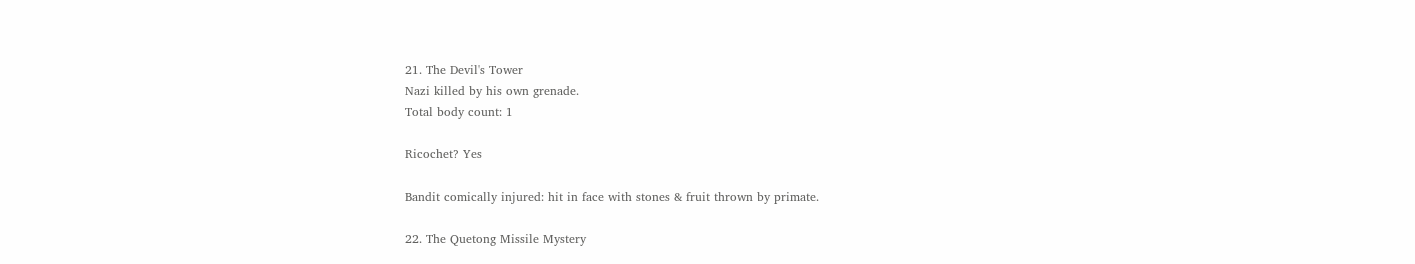21. The Devil's Tower
Nazi killed by his own grenade.
Total body count: 1

Ricochet? Yes

Bandit comically injured: hit in face with stones & fruit thrown by primate.

22. The Quetong Missile Mystery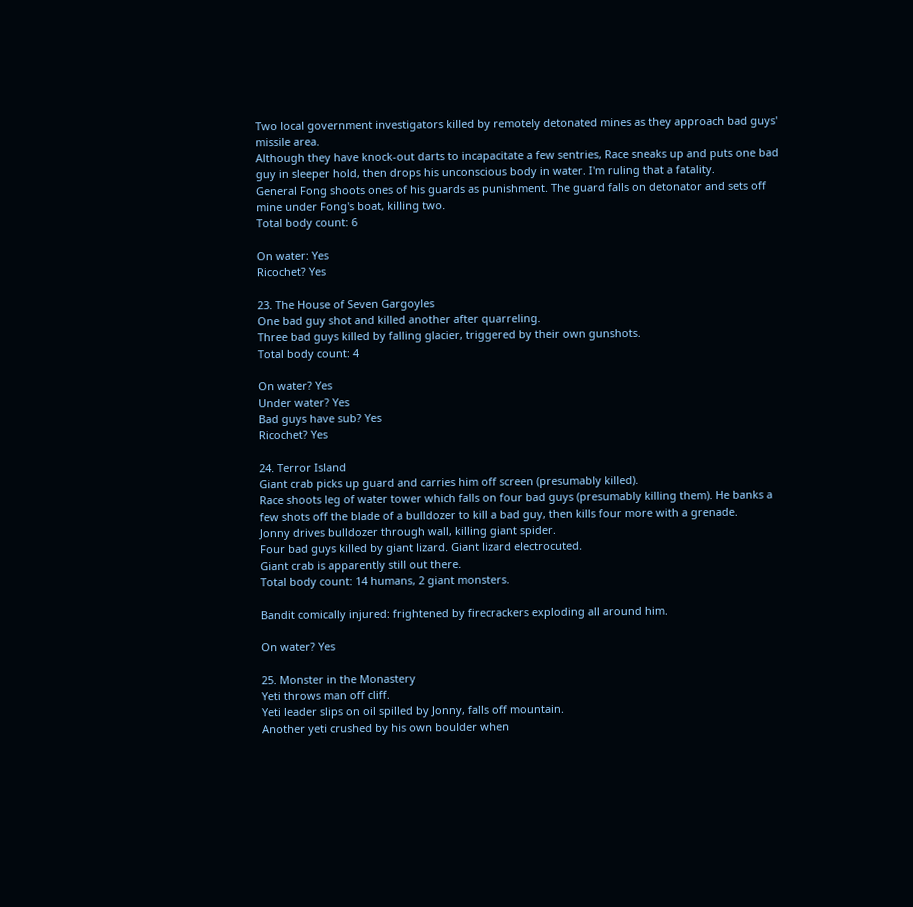Two local government investigators killed by remotely detonated mines as they approach bad guys' missile area.
Although they have knock-out darts to incapacitate a few sentries, Race sneaks up and puts one bad guy in sleeper hold, then drops his unconscious body in water. I'm ruling that a fatality.
General Fong shoots ones of his guards as punishment. The guard falls on detonator and sets off mine under Fong's boat, killing two.
Total body count: 6

On water: Yes
Ricochet? Yes

23. The House of Seven Gargoyles
One bad guy shot and killed another after quarreling.
Three bad guys killed by falling glacier, triggered by their own gunshots.
Total body count: 4

On water? Yes
Under water? Yes
Bad guys have sub? Yes
Ricochet? Yes

24. Terror Island
Giant crab picks up guard and carries him off screen (presumably killed).
Race shoots leg of water tower which falls on four bad guys (presumably killing them). He banks a few shots off the blade of a bulldozer to kill a bad guy, then kills four more with a grenade.
Jonny drives bulldozer through wall, killing giant spider.
Four bad guys killed by giant lizard. Giant lizard electrocuted.
Giant crab is apparently still out there.
Total body count: 14 humans, 2 giant monsters.

Bandit comically injured: frightened by firecrackers exploding all around him.

On water? Yes

25. Monster in the Monastery
Yeti throws man off cliff.
Yeti leader slips on oil spilled by Jonny, falls off mountain.
Another yeti crushed by his own boulder when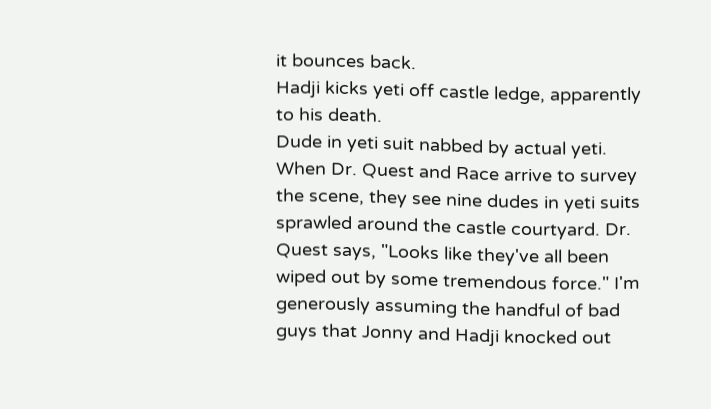it bounces back.
Hadji kicks yeti off castle ledge, apparently to his death.
Dude in yeti suit nabbed by actual yeti.
When Dr. Quest and Race arrive to survey the scene, they see nine dudes in yeti suits sprawled around the castle courtyard. Dr. Quest says, "Looks like they've all been wiped out by some tremendous force." I'm generously assuming the handful of bad guys that Jonny and Hadji knocked out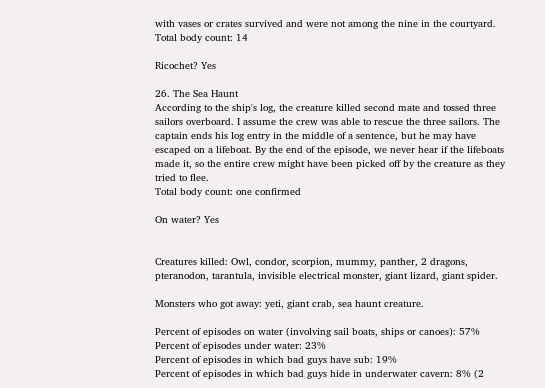with vases or crates survived and were not among the nine in the courtyard.
Total body count: 14

Ricochet? Yes

26. The Sea Haunt
According to the ship's log, the creature killed second mate and tossed three sailors overboard. I assume the crew was able to rescue the three sailors. The captain ends his log entry in the middle of a sentence, but he may have escaped on a lifeboat. By the end of the episode, we never hear if the lifeboats made it, so the entire crew might have been picked off by the creature as they tried to flee.
Total body count: one confirmed

On water? Yes


Creatures killed: Owl, condor, scorpion, mummy, panther, 2 dragons, pteranodon, tarantula, invisible electrical monster, giant lizard, giant spider.

Monsters who got away: yeti, giant crab, sea haunt creature.

Percent of episodes on water (involving sail boats, ships or canoes): 57%
Percent of episodes under water: 23%
Percent of episodes in which bad guys have sub: 19%
Percent of episodes in which bad guys hide in underwater cavern: 8% (2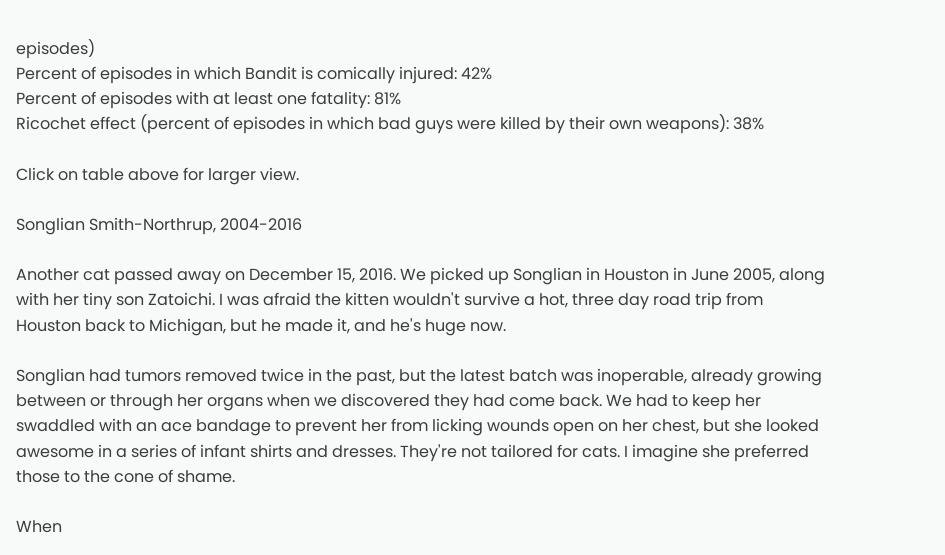episodes)
Percent of episodes in which Bandit is comically injured: 42%
Percent of episodes with at least one fatality: 81%
Ricochet effect (percent of episodes in which bad guys were killed by their own weapons): 38%

Click on table above for larger view.

Songlian Smith-Northrup, 2004-2016

Another cat passed away on December 15, 2016. We picked up Songlian in Houston in June 2005, along with her tiny son Zatoichi. I was afraid the kitten wouldn't survive a hot, three day road trip from Houston back to Michigan, but he made it, and he's huge now.

Songlian had tumors removed twice in the past, but the latest batch was inoperable, already growing between or through her organs when we discovered they had come back. We had to keep her swaddled with an ace bandage to prevent her from licking wounds open on her chest, but she looked awesome in a series of infant shirts and dresses. They're not tailored for cats. I imagine she preferred those to the cone of shame.

When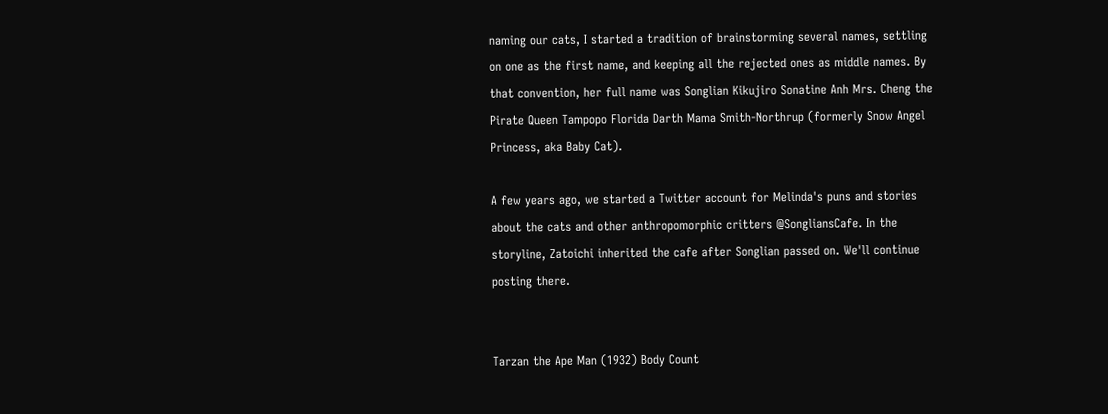naming our cats, I started a tradition of brainstorming several names, settling on one as the first name, and keeping all the rejected ones as middle names. By that convention, her full name was Songlian Kikujiro Sonatine Anh Mrs. Cheng the Pirate Queen Tampopo Florida Darth Mama Smith-Northrup (formerly Snow Angel Princess, aka Baby Cat).

A few years ago, we started a Twitter account for Melinda's puns and stories about the cats and other anthropomorphic critters @SongliansCafe. In the storyline, Zatoichi inherited the cafe after Songlian passed on. We'll continue posting there.


Tarzan the Ape Man (1932) Body Count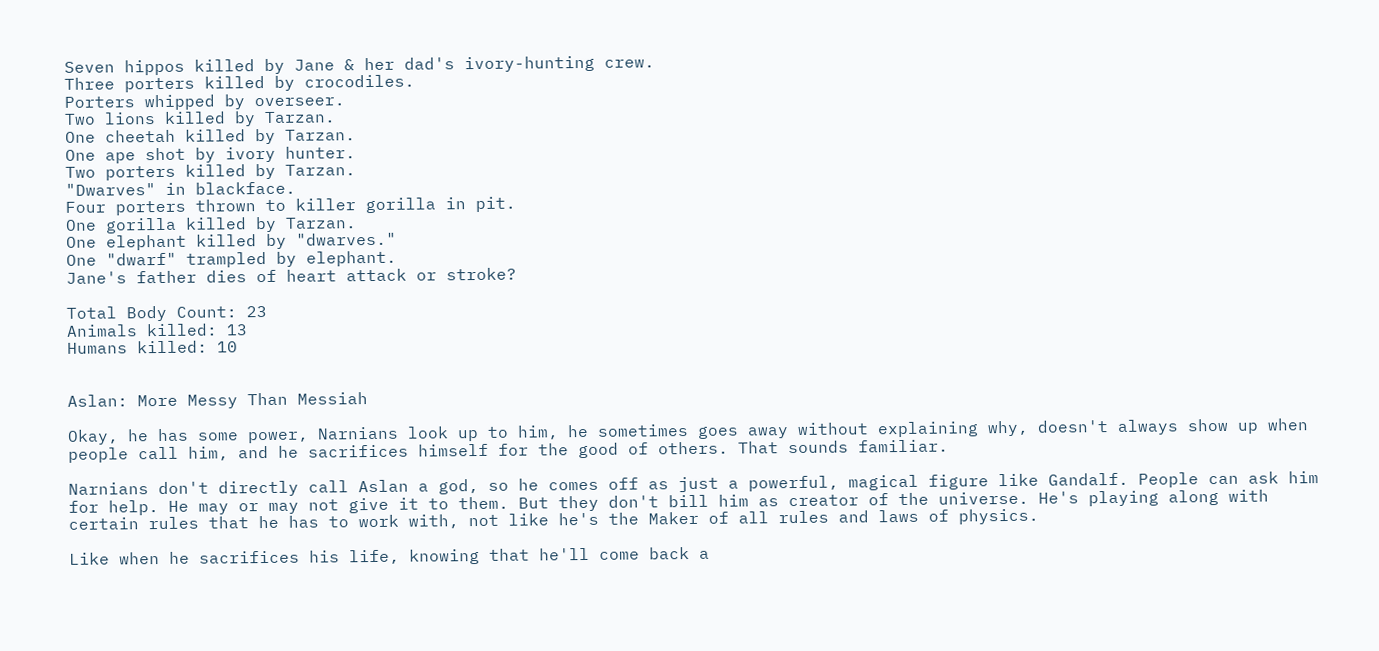Seven hippos killed by Jane & her dad's ivory-hunting crew.
Three porters killed by crocodiles.
Porters whipped by overseer.
Two lions killed by Tarzan.
One cheetah killed by Tarzan.
One ape shot by ivory hunter.
Two porters killed by Tarzan.
"Dwarves" in blackface.
Four porters thrown to killer gorilla in pit.
One gorilla killed by Tarzan.
One elephant killed by "dwarves."
One "dwarf" trampled by elephant.
Jane's father dies of heart attack or stroke?

Total Body Count: 23
Animals killed: 13
Humans killed: 10


Aslan: More Messy Than Messiah

Okay, he has some power, Narnians look up to him, he sometimes goes away without explaining why, doesn't always show up when people call him, and he sacrifices himself for the good of others. That sounds familiar.

Narnians don't directly call Aslan a god, so he comes off as just a powerful, magical figure like Gandalf. People can ask him for help. He may or may not give it to them. But they don't bill him as creator of the universe. He's playing along with certain rules that he has to work with, not like he's the Maker of all rules and laws of physics.

Like when he sacrifices his life, knowing that he'll come back a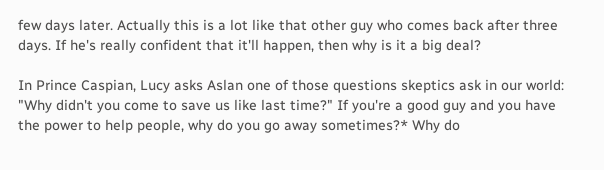few days later. Actually this is a lot like that other guy who comes back after three days. If he's really confident that it'll happen, then why is it a big deal?

In Prince Caspian, Lucy asks Aslan one of those questions skeptics ask in our world: "Why didn't you come to save us like last time?" If you're a good guy and you have the power to help people, why do you go away sometimes?* Why do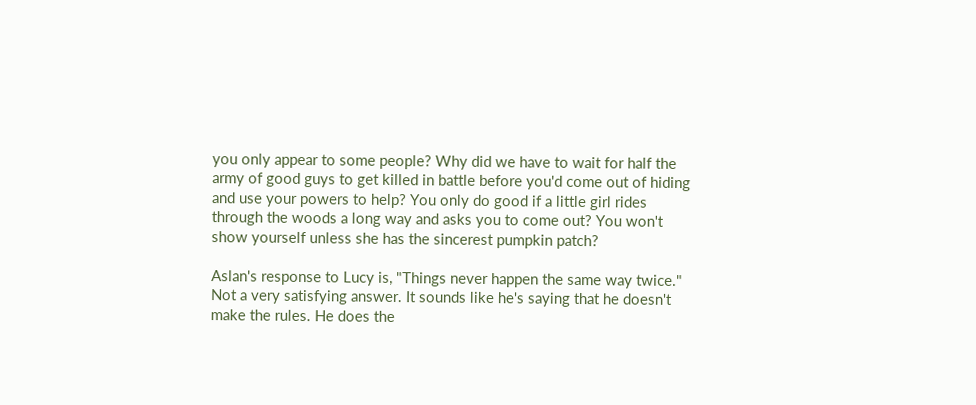you only appear to some people? Why did we have to wait for half the army of good guys to get killed in battle before you'd come out of hiding and use your powers to help? You only do good if a little girl rides through the woods a long way and asks you to come out? You won't show yourself unless she has the sincerest pumpkin patch?

Aslan's response to Lucy is, "Things never happen the same way twice." Not a very satisfying answer. It sounds like he's saying that he doesn't make the rules. He does the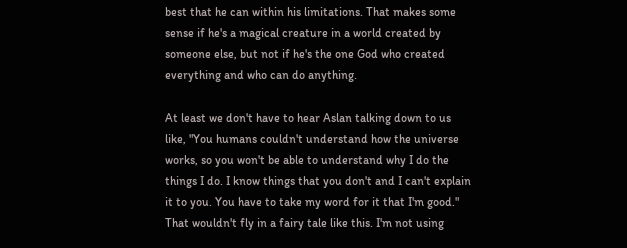best that he can within his limitations. That makes some sense if he's a magical creature in a world created by someone else, but not if he's the one God who created everything and who can do anything.

At least we don't have to hear Aslan talking down to us like, "You humans couldn't understand how the universe works, so you won't be able to understand why I do the things I do. I know things that you don't and I can't explain it to you. You have to take my word for it that I'm good." That wouldn't fly in a fairy tale like this. I'm not using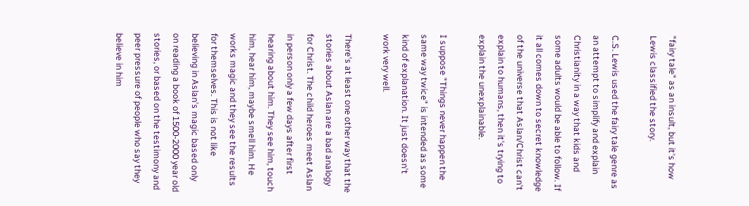"fairy tale" as an insult, but it's how Lewis classified the story.

C.S. Lewis used the fairy tale genre as an attempt to simplify and explain Christianity in a way that kids and some adults would be able to follow. If it all comes down to secret knowledge of the universe that Aslan/Christ can't explain to humans, then it's trying to explain the unexplainable.

I suppose "Things never happen the same way twice" is intended as some kind of explanation. It just doesn't work very well.

There's at least one other way that the stories about Aslan are a bad analogy for Christ. The child heroes meet Aslan in person only a few days after first hearing about him. They see him, touch him, hear him, maybe smell him. He works magic and they see the results for themselves. This is not like believing in Aslan's magic based only on reading a book of 1500-2000 year old stories, or based on the testimony and peer pressure of people who say they believe in him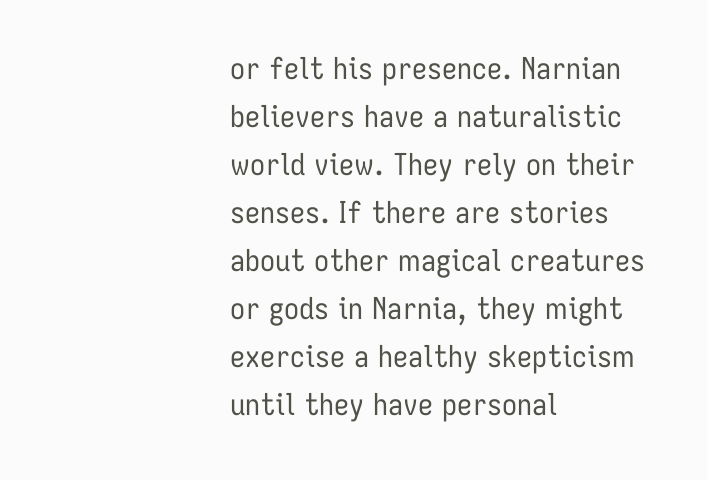or felt his presence. Narnian believers have a naturalistic world view. They rely on their senses. If there are stories about other magical creatures or gods in Narnia, they might exercise a healthy skepticism until they have personal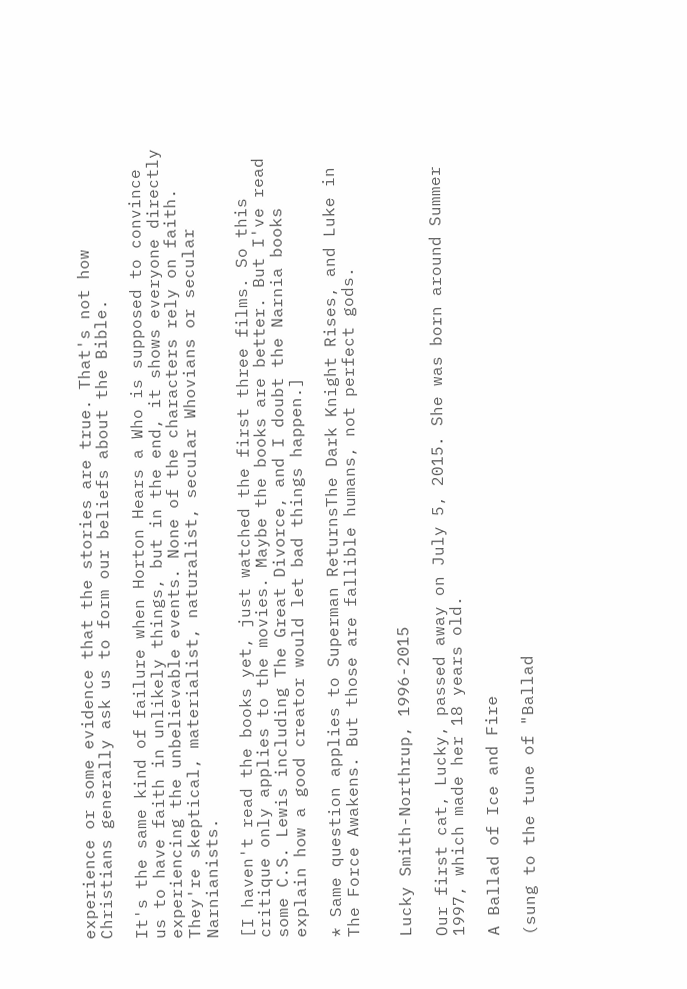experience or some evidence that the stories are true. That's not how Christians generally ask us to form our beliefs about the Bible.

It's the same kind of failure when Horton Hears a Who is supposed to convince us to have faith in unlikely things, but in the end, it shows everyone directly experiencing the unbelievable events. None of the characters rely on faith. They're skeptical, materialist, naturalist, secular Whovians or secular Narnianists.

[I haven't read the books yet, just watched the first three films. So this critique only applies to the movies. Maybe the books are better. But I've read some C.S. Lewis including The Great Divorce, and I doubt the Narnia books explain how a good creator would let bad things happen.]

* Same question applies to Superman ReturnsThe Dark Knight Rises, and Luke in The Force Awakens. But those are fallible humans, not perfect gods.


Lucky Smith-Northrup, 1996-2015

Our first cat, Lucky, passed away on July 5, 2015. She was born around Summer 1997, which made her 18 years old.

A Ballad of Ice and Fire

(sung to the tune of "Ballad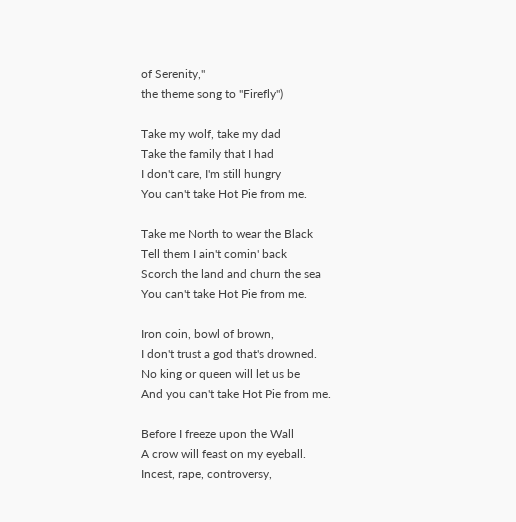of Serenity,"
the theme song to "Firefly")

Take my wolf, take my dad
Take the family that I had
I don't care, I'm still hungry
You can't take Hot Pie from me.

Take me North to wear the Black
Tell them I ain't comin' back
Scorch the land and churn the sea
You can't take Hot Pie from me.

Iron coin, bowl of brown,
I don't trust a god that's drowned.
No king or queen will let us be
And you can't take Hot Pie from me.

Before I freeze upon the Wall
A crow will feast on my eyeball.
Incest, rape, controversy,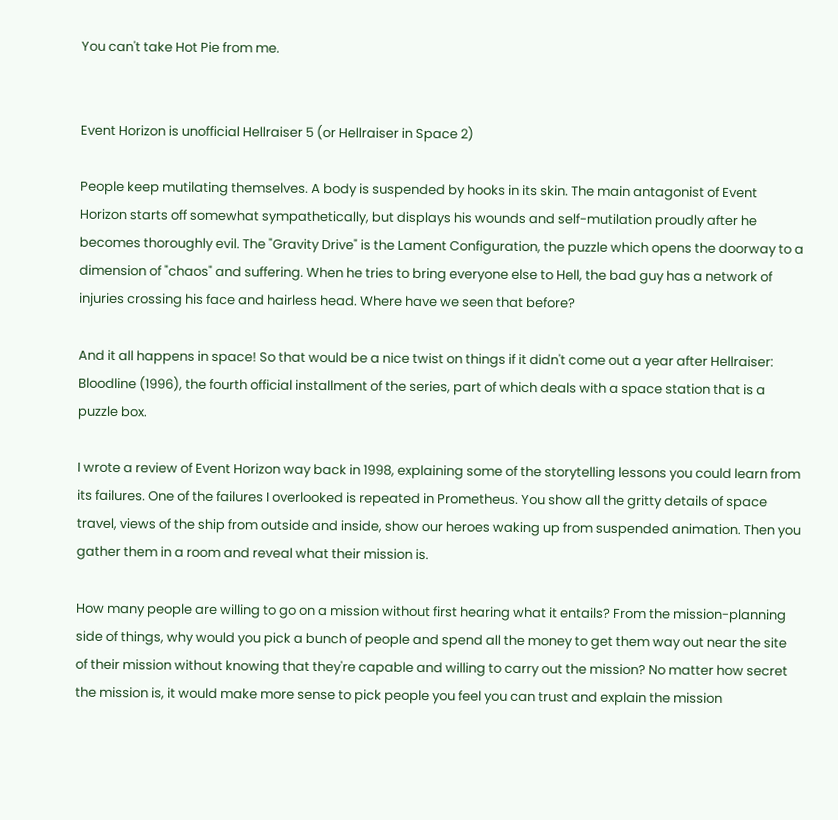You can't take Hot Pie from me.


Event Horizon is unofficial Hellraiser 5 (or Hellraiser in Space 2)

People keep mutilating themselves. A body is suspended by hooks in its skin. The main antagonist of Event Horizon starts off somewhat sympathetically, but displays his wounds and self-mutilation proudly after he becomes thoroughly evil. The "Gravity Drive" is the Lament Configuration, the puzzle which opens the doorway to a dimension of "chaos" and suffering. When he tries to bring everyone else to Hell, the bad guy has a network of injuries crossing his face and hairless head. Where have we seen that before?

And it all happens in space! So that would be a nice twist on things if it didn't come out a year after Hellraiser: Bloodline (1996), the fourth official installment of the series, part of which deals with a space station that is a puzzle box.

I wrote a review of Event Horizon way back in 1998, explaining some of the storytelling lessons you could learn from its failures. One of the failures I overlooked is repeated in Prometheus. You show all the gritty details of space travel, views of the ship from outside and inside, show our heroes waking up from suspended animation. Then you gather them in a room and reveal what their mission is.

How many people are willing to go on a mission without first hearing what it entails? From the mission-planning side of things, why would you pick a bunch of people and spend all the money to get them way out near the site of their mission without knowing that they're capable and willing to carry out the mission? No matter how secret the mission is, it would make more sense to pick people you feel you can trust and explain the mission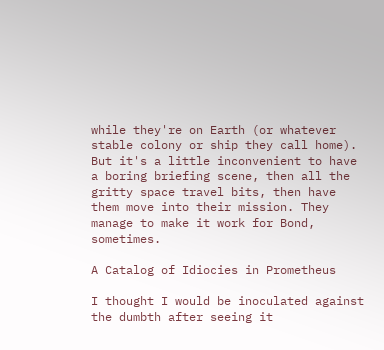while they're on Earth (or whatever stable colony or ship they call home). But it's a little inconvenient to have a boring briefing scene, then all the gritty space travel bits, then have them move into their mission. They manage to make it work for Bond, sometimes.

A Catalog of Idiocies in Prometheus

I thought I would be inoculated against the dumbth after seeing it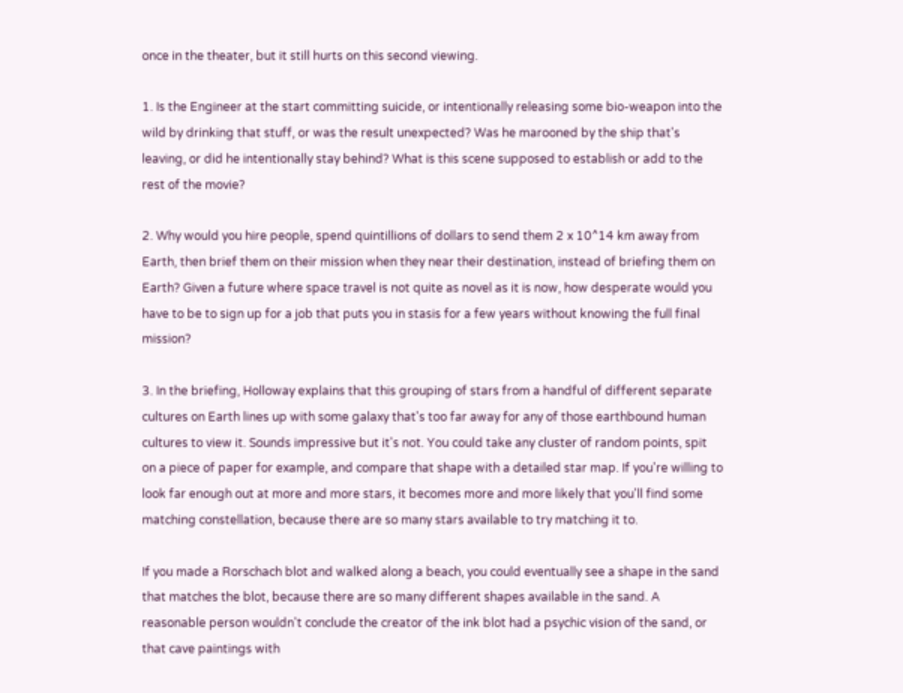once in the theater, but it still hurts on this second viewing.

1. Is the Engineer at the start committing suicide, or intentionally releasing some bio-weapon into the wild by drinking that stuff, or was the result unexpected? Was he marooned by the ship that's leaving, or did he intentionally stay behind? What is this scene supposed to establish or add to the rest of the movie?

2. Why would you hire people, spend quintillions of dollars to send them 2 x 10^14 km away from Earth, then brief them on their mission when they near their destination, instead of briefing them on Earth? Given a future where space travel is not quite as novel as it is now, how desperate would you have to be to sign up for a job that puts you in stasis for a few years without knowing the full final mission?

3. In the briefing, Holloway explains that this grouping of stars from a handful of different separate cultures on Earth lines up with some galaxy that's too far away for any of those earthbound human cultures to view it. Sounds impressive but it's not. You could take any cluster of random points, spit on a piece of paper for example, and compare that shape with a detailed star map. If you're willing to look far enough out at more and more stars, it becomes more and more likely that you'll find some matching constellation, because there are so many stars available to try matching it to.

If you made a Rorschach blot and walked along a beach, you could eventually see a shape in the sand that matches the blot, because there are so many different shapes available in the sand. A reasonable person wouldn't conclude the creator of the ink blot had a psychic vision of the sand, or that cave paintings with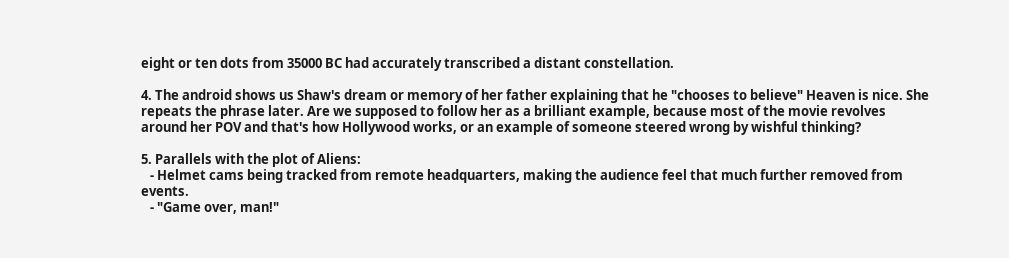eight or ten dots from 35000 BC had accurately transcribed a distant constellation.

4. The android shows us Shaw's dream or memory of her father explaining that he "chooses to believe" Heaven is nice. She repeats the phrase later. Are we supposed to follow her as a brilliant example, because most of the movie revolves around her POV and that's how Hollywood works, or an example of someone steered wrong by wishful thinking?

5. Parallels with the plot of Aliens:
   - Helmet cams being tracked from remote headquarters, making the audience feel that much further removed from events.
   - "Game over, man!"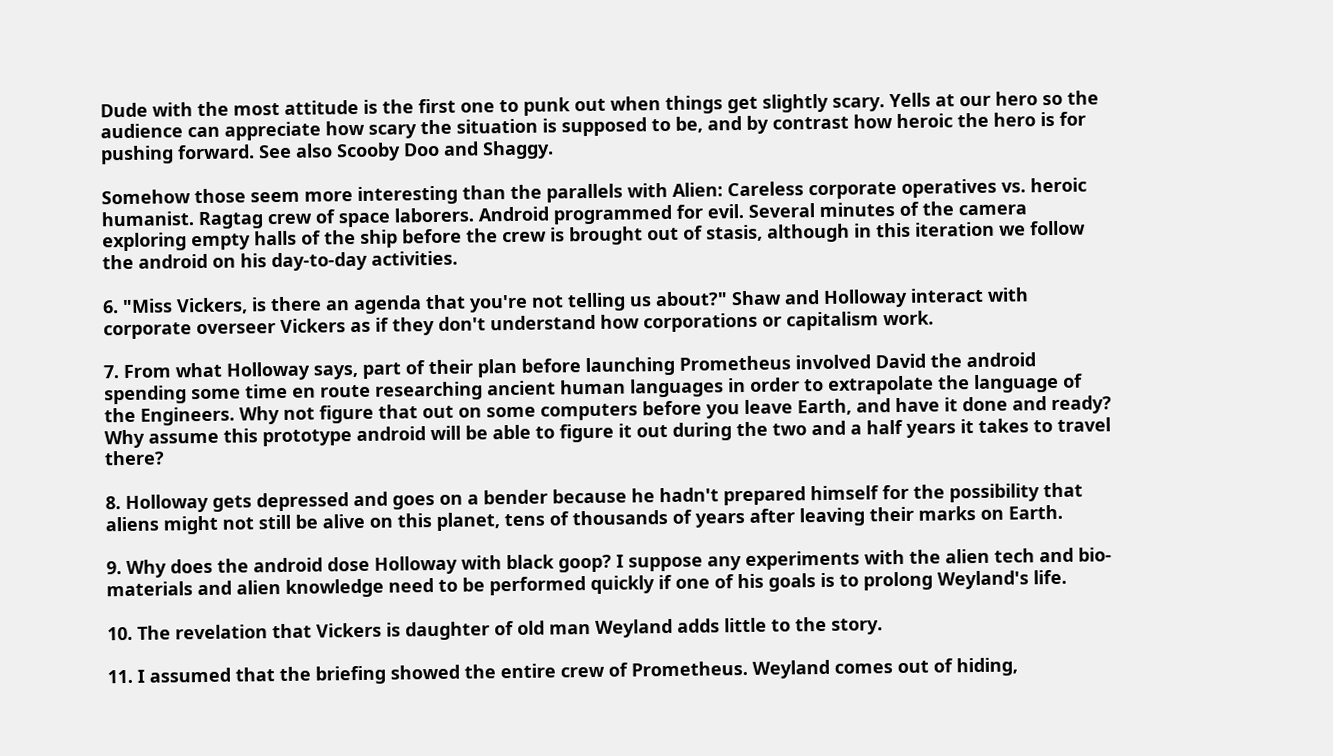Dude with the most attitude is the first one to punk out when things get slightly scary. Yells at our hero so the audience can appreciate how scary the situation is supposed to be, and by contrast how heroic the hero is for pushing forward. See also Scooby Doo and Shaggy.

Somehow those seem more interesting than the parallels with Alien: Careless corporate operatives vs. heroic humanist. Ragtag crew of space laborers. Android programmed for evil. Several minutes of the camera exploring empty halls of the ship before the crew is brought out of stasis, although in this iteration we follow the android on his day-to-day activities.

6. "Miss Vickers, is there an agenda that you're not telling us about?" Shaw and Holloway interact with corporate overseer Vickers as if they don't understand how corporations or capitalism work.

7. From what Holloway says, part of their plan before launching Prometheus involved David the android spending some time en route researching ancient human languages in order to extrapolate the language of the Engineers. Why not figure that out on some computers before you leave Earth, and have it done and ready? Why assume this prototype android will be able to figure it out during the two and a half years it takes to travel there?

8. Holloway gets depressed and goes on a bender because he hadn't prepared himself for the possibility that aliens might not still be alive on this planet, tens of thousands of years after leaving their marks on Earth.

9. Why does the android dose Holloway with black goop? I suppose any experiments with the alien tech and bio-materials and alien knowledge need to be performed quickly if one of his goals is to prolong Weyland's life.

10. The revelation that Vickers is daughter of old man Weyland adds little to the story.

11. I assumed that the briefing showed the entire crew of Prometheus. Weyland comes out of hiding,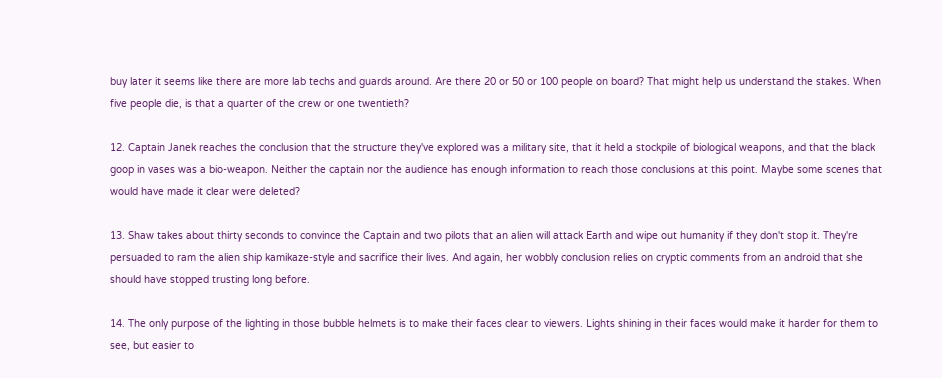buy later it seems like there are more lab techs and guards around. Are there 20 or 50 or 100 people on board? That might help us understand the stakes. When five people die, is that a quarter of the crew or one twentieth?

12. Captain Janek reaches the conclusion that the structure they've explored was a military site, that it held a stockpile of biological weapons, and that the black goop in vases was a bio-weapon. Neither the captain nor the audience has enough information to reach those conclusions at this point. Maybe some scenes that would have made it clear were deleted?

13. Shaw takes about thirty seconds to convince the Captain and two pilots that an alien will attack Earth and wipe out humanity if they don't stop it. They're persuaded to ram the alien ship kamikaze-style and sacrifice their lives. And again, her wobbly conclusion relies on cryptic comments from an android that she should have stopped trusting long before.

14. The only purpose of the lighting in those bubble helmets is to make their faces clear to viewers. Lights shining in their faces would make it harder for them to see, but easier to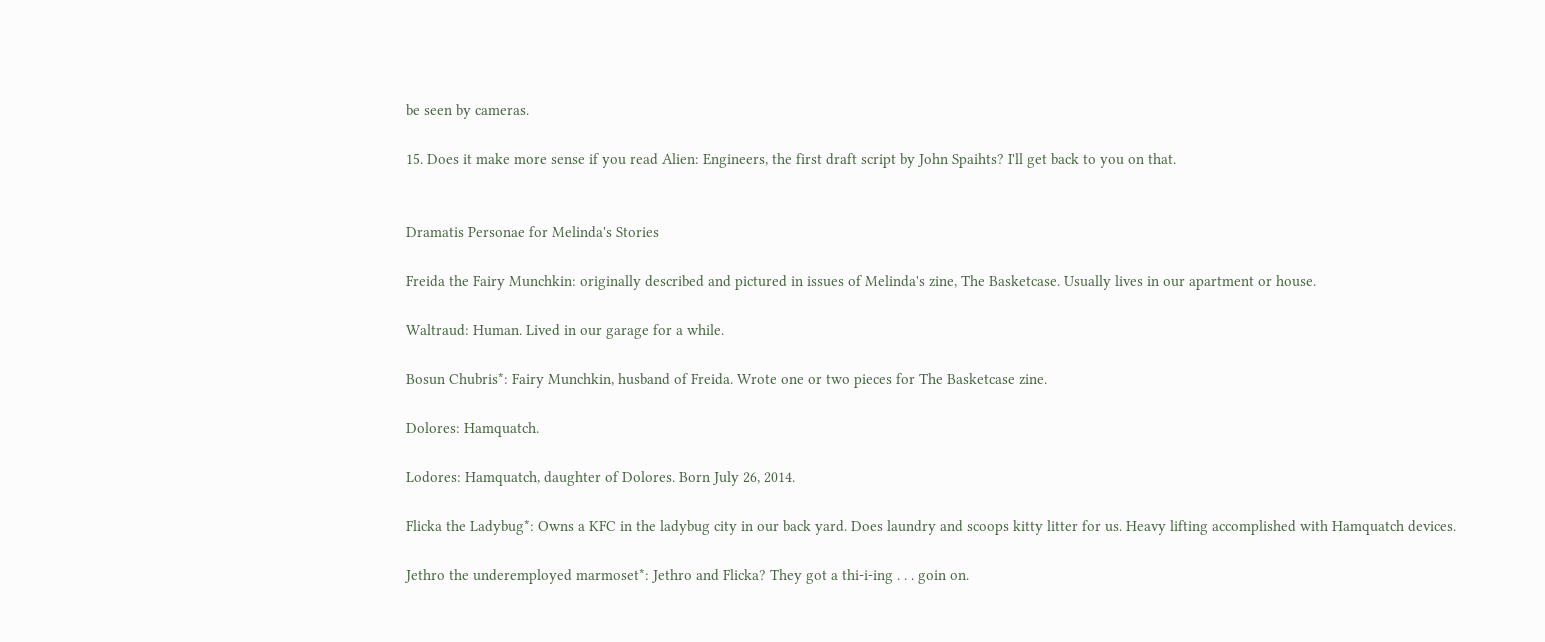be seen by cameras.

15. Does it make more sense if you read Alien: Engineers, the first draft script by John Spaihts? I'll get back to you on that.


Dramatis Personae for Melinda's Stories

Freida the Fairy Munchkin: originally described and pictured in issues of Melinda's zine, The Basketcase. Usually lives in our apartment or house.

Waltraud: Human. Lived in our garage for a while.

Bosun Chubris*: Fairy Munchkin, husband of Freida. Wrote one or two pieces for The Basketcase zine.

Dolores: Hamquatch.

Lodores: Hamquatch, daughter of Dolores. Born July 26, 2014.

Flicka the Ladybug*: Owns a KFC in the ladybug city in our back yard. Does laundry and scoops kitty litter for us. Heavy lifting accomplished with Hamquatch devices.

Jethro the underemployed marmoset*: Jethro and Flicka? They got a thi-i-ing . . . goin on.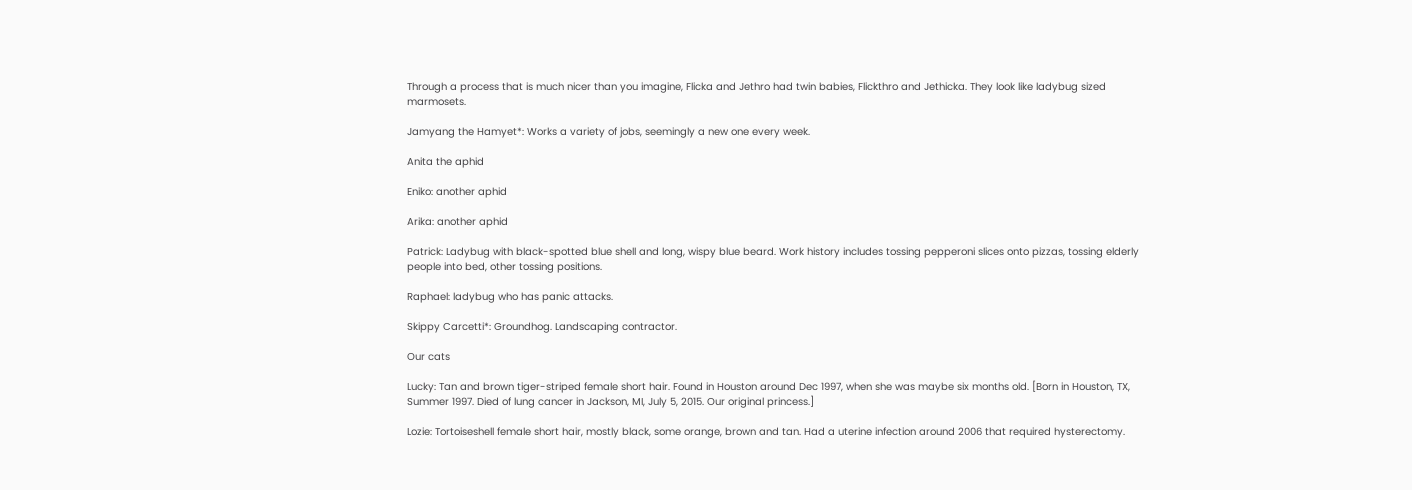Through a process that is much nicer than you imagine, Flicka and Jethro had twin babies, Flickthro and Jethicka. They look like ladybug sized marmosets.

Jamyang the Hamyet*: Works a variety of jobs, seemingly a new one every week.

Anita the aphid

Eniko: another aphid

Arika: another aphid

Patrick: Ladybug with black-spotted blue shell and long, wispy blue beard. Work history includes tossing pepperoni slices onto pizzas, tossing elderly people into bed, other tossing positions.

Raphael: ladybug who has panic attacks.

Skippy Carcetti*: Groundhog. Landscaping contractor.

Our cats

Lucky: Tan and brown tiger-striped female short hair. Found in Houston around Dec 1997, when she was maybe six months old. [Born in Houston, TX, Summer 1997. Died of lung cancer in Jackson, MI, July 5, 2015. Our original princess.]

Lozie: Tortoiseshell female short hair, mostly black, some orange, brown and tan. Had a uterine infection around 2006 that required hysterectomy.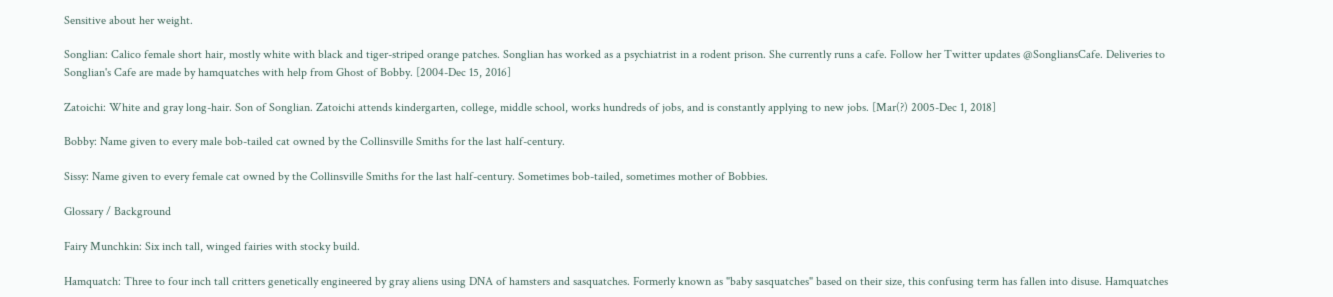Sensitive about her weight.

Songlian: Calico female short hair, mostly white with black and tiger-striped orange patches. Songlian has worked as a psychiatrist in a rodent prison. She currently runs a cafe. Follow her Twitter updates @SongliansCafe. Deliveries to Songlian's Cafe are made by hamquatches with help from Ghost of Bobby. [2004-Dec 15, 2016]

Zatoichi: White and gray long-hair. Son of Songlian. Zatoichi attends kindergarten, college, middle school, works hundreds of jobs, and is constantly applying to new jobs. [Mar(?) 2005-Dec 1, 2018]

Bobby: Name given to every male bob-tailed cat owned by the Collinsville Smiths for the last half-century.

Sissy: Name given to every female cat owned by the Collinsville Smiths for the last half-century. Sometimes bob-tailed, sometimes mother of Bobbies.

Glossary / Background

Fairy Munchkin: Six inch tall, winged fairies with stocky build.

Hamquatch: Three to four inch tall critters genetically engineered by gray aliens using DNA of hamsters and sasquatches. Formerly known as "baby sasquatches" based on their size, this confusing term has fallen into disuse. Hamquatches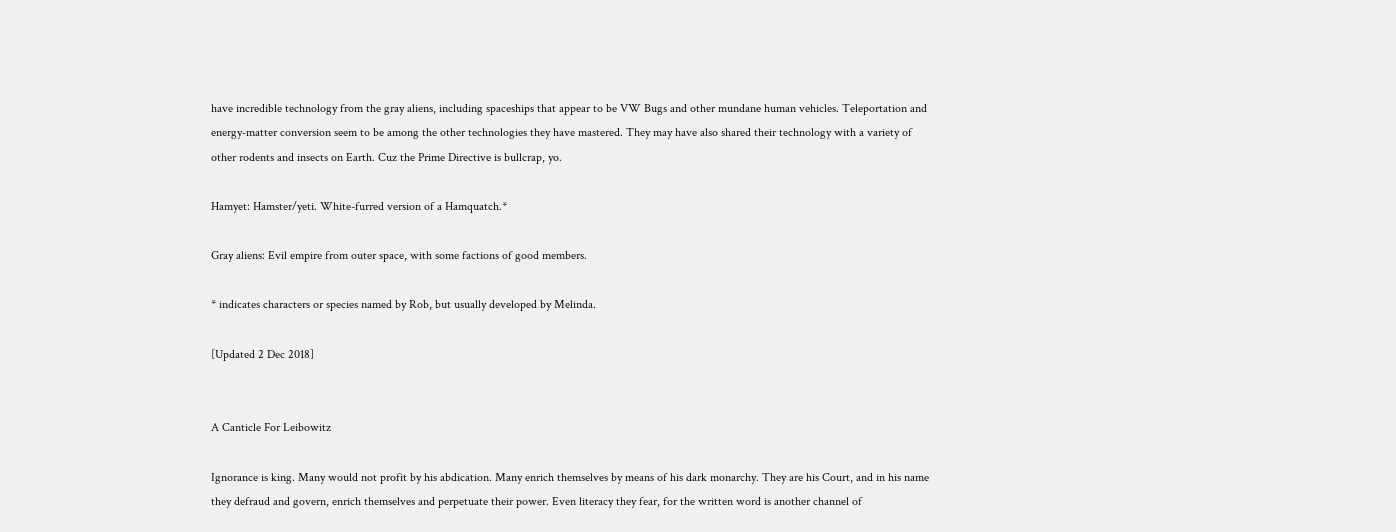have incredible technology from the gray aliens, including spaceships that appear to be VW Bugs and other mundane human vehicles. Teleportation and energy-matter conversion seem to be among the other technologies they have mastered. They may have also shared their technology with a variety of other rodents and insects on Earth. Cuz the Prime Directive is bullcrap, yo.

Hamyet: Hamster/yeti. White-furred version of a Hamquatch.*

Gray aliens: Evil empire from outer space, with some factions of good members.

* indicates characters or species named by Rob, but usually developed by Melinda.

[Updated 2 Dec 2018]


A Canticle For Leibowitz

Ignorance is king. Many would not profit by his abdication. Many enrich themselves by means of his dark monarchy. They are his Court, and in his name they defraud and govern, enrich themselves and perpetuate their power. Even literacy they fear, for the written word is another channel of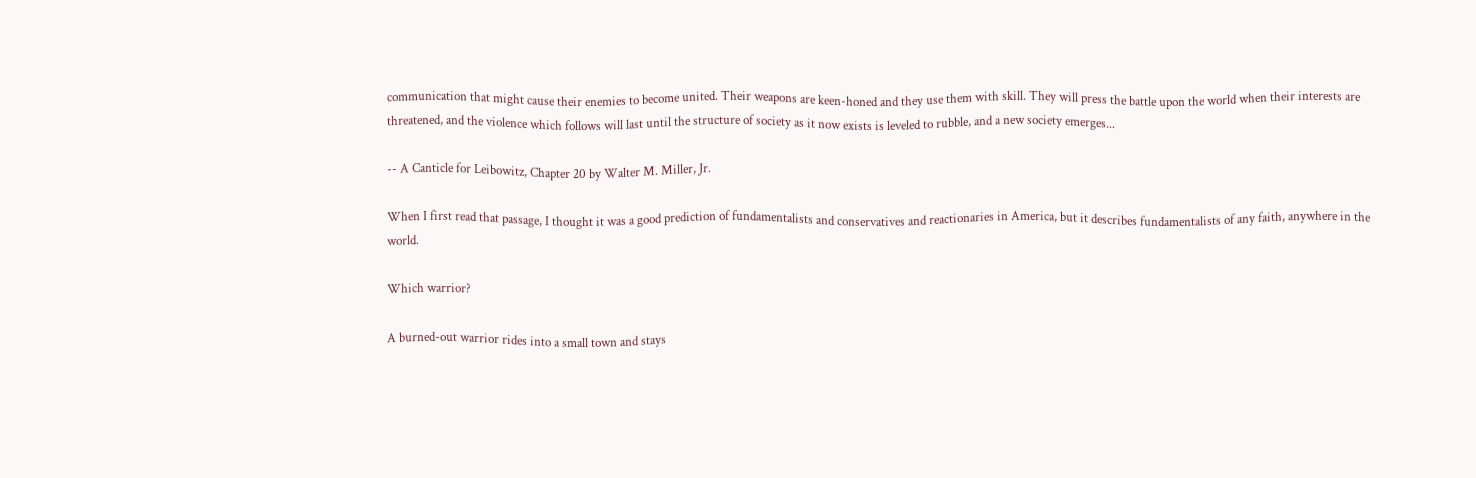communication that might cause their enemies to become united. Their weapons are keen-honed and they use them with skill. They will press the battle upon the world when their interests are threatened, and the violence which follows will last until the structure of society as it now exists is leveled to rubble, and a new society emerges...

-- A Canticle for Leibowitz, Chapter 20 by Walter M. Miller, Jr.

When I first read that passage, I thought it was a good prediction of fundamentalists and conservatives and reactionaries in America, but it describes fundamentalists of any faith, anywhere in the world.

Which warrior?

A burned-out warrior rides into a small town and stays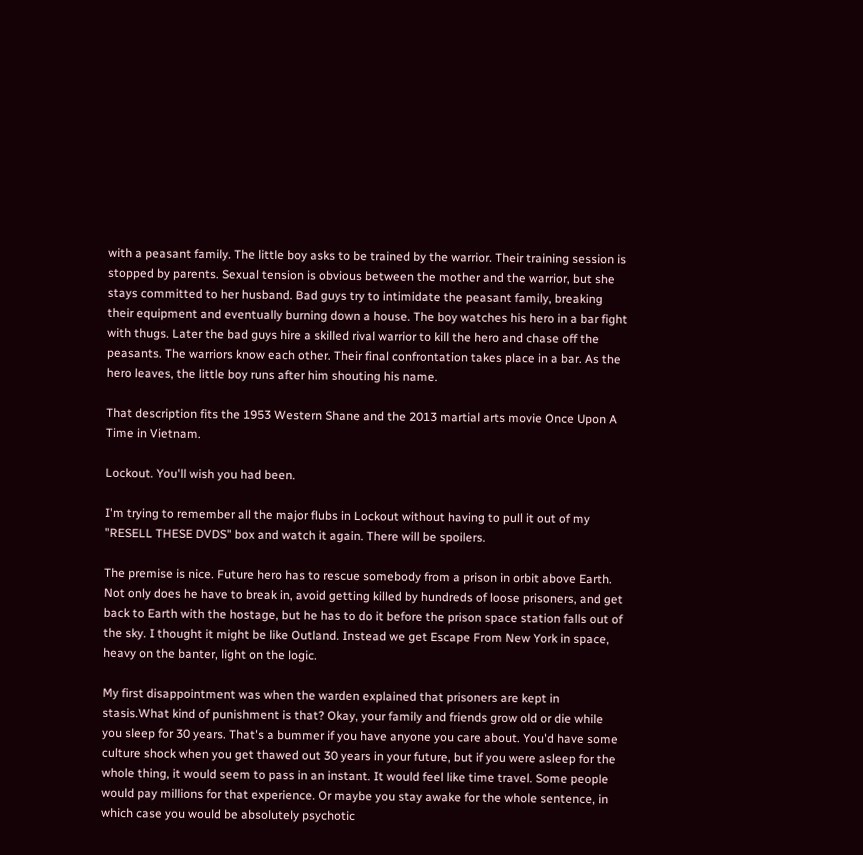with a peasant family. The little boy asks to be trained by the warrior. Their training session is stopped by parents. Sexual tension is obvious between the mother and the warrior, but she stays committed to her husband. Bad guys try to intimidate the peasant family, breaking their equipment and eventually burning down a house. The boy watches his hero in a bar fight with thugs. Later the bad guys hire a skilled rival warrior to kill the hero and chase off the peasants. The warriors know each other. Their final confrontation takes place in a bar. As the hero leaves, the little boy runs after him shouting his name.

That description fits the 1953 Western Shane and the 2013 martial arts movie Once Upon A Time in Vietnam.

Lockout. You'll wish you had been.

I'm trying to remember all the major flubs in Lockout without having to pull it out of my "RESELL THESE DVDS" box and watch it again. There will be spoilers.

The premise is nice. Future hero has to rescue somebody from a prison in orbit above Earth. Not only does he have to break in, avoid getting killed by hundreds of loose prisoners, and get back to Earth with the hostage, but he has to do it before the prison space station falls out of the sky. I thought it might be like Outland. Instead we get Escape From New York in space, heavy on the banter, light on the logic.

My first disappointment was when the warden explained that prisoners are kept in stasis.What kind of punishment is that? Okay, your family and friends grow old or die while you sleep for 30 years. That's a bummer if you have anyone you care about. You'd have some culture shock when you get thawed out 30 years in your future, but if you were asleep for the whole thing, it would seem to pass in an instant. It would feel like time travel. Some people would pay millions for that experience. Or maybe you stay awake for the whole sentence, in which case you would be absolutely psychotic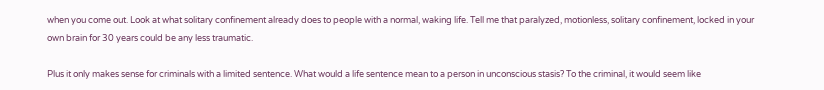when you come out. Look at what solitary confinement already does to people with a normal, waking life. Tell me that paralyzed, motionless, solitary confinement, locked in your own brain for 30 years could be any less traumatic.

Plus it only makes sense for criminals with a limited sentence. What would a life sentence mean to a person in unconscious stasis? To the criminal, it would seem like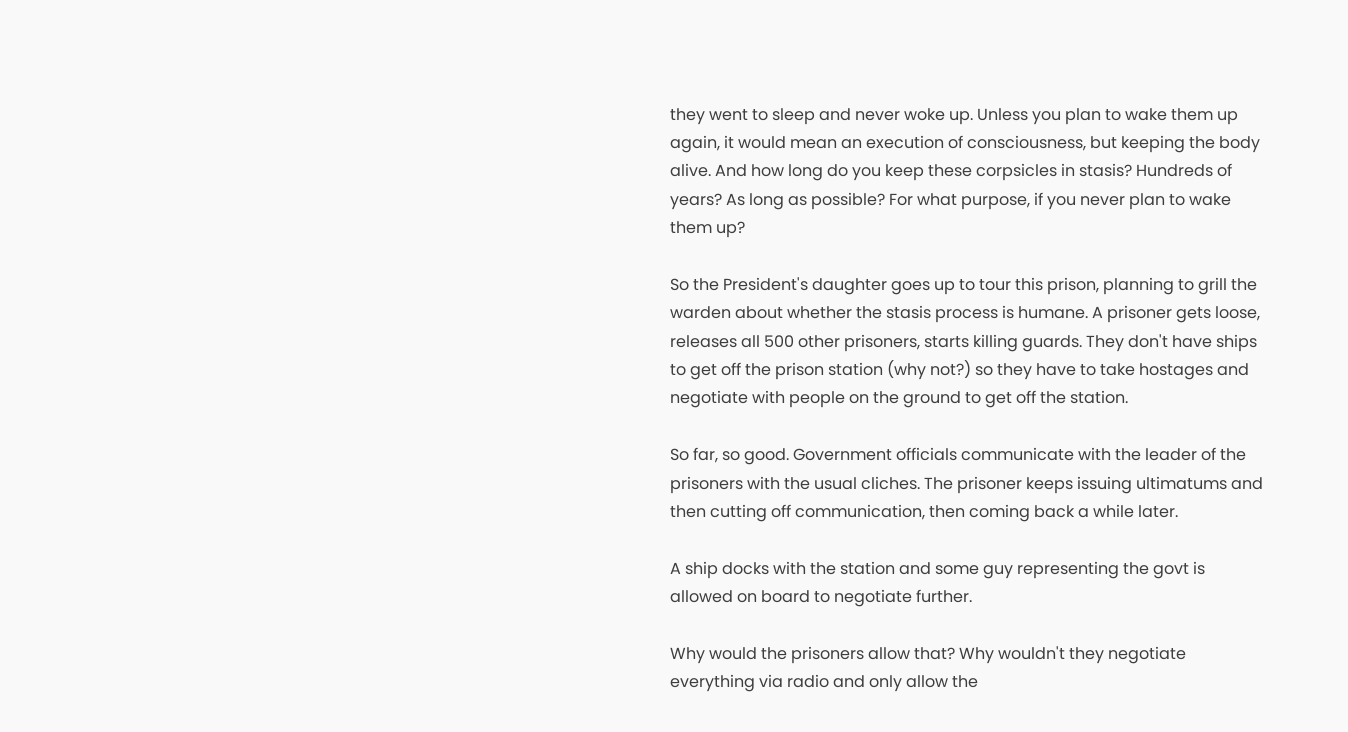they went to sleep and never woke up. Unless you plan to wake them up again, it would mean an execution of consciousness, but keeping the body alive. And how long do you keep these corpsicles in stasis? Hundreds of years? As long as possible? For what purpose, if you never plan to wake them up?

So the President's daughter goes up to tour this prison, planning to grill the warden about whether the stasis process is humane. A prisoner gets loose, releases all 500 other prisoners, starts killing guards. They don't have ships to get off the prison station (why not?) so they have to take hostages and negotiate with people on the ground to get off the station.

So far, so good. Government officials communicate with the leader of the prisoners with the usual cliches. The prisoner keeps issuing ultimatums and then cutting off communication, then coming back a while later.

A ship docks with the station and some guy representing the govt is allowed on board to negotiate further.

Why would the prisoners allow that? Why wouldn't they negotiate everything via radio and only allow the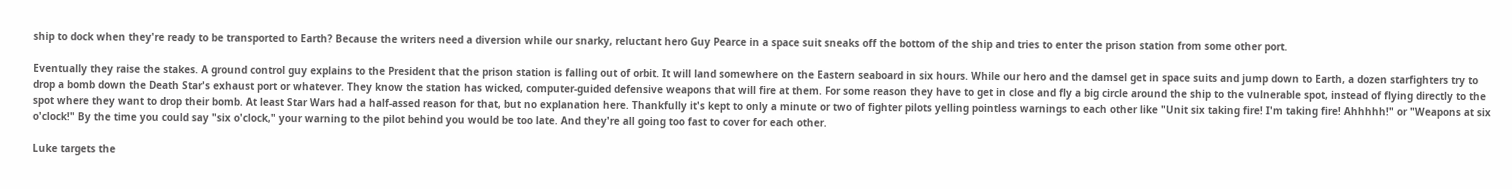ship to dock when they're ready to be transported to Earth? Because the writers need a diversion while our snarky, reluctant hero Guy Pearce in a space suit sneaks off the bottom of the ship and tries to enter the prison station from some other port.

Eventually they raise the stakes. A ground control guy explains to the President that the prison station is falling out of orbit. It will land somewhere on the Eastern seaboard in six hours. While our hero and the damsel get in space suits and jump down to Earth, a dozen starfighters try to drop a bomb down the Death Star's exhaust port or whatever. They know the station has wicked, computer-guided defensive weapons that will fire at them. For some reason they have to get in close and fly a big circle around the ship to the vulnerable spot, instead of flying directly to the spot where they want to drop their bomb. At least Star Wars had a half-assed reason for that, but no explanation here. Thankfully it's kept to only a minute or two of fighter pilots yelling pointless warnings to each other like "Unit six taking fire! I'm taking fire! Ahhhhh!" or "Weapons at six o'clock!" By the time you could say "six o'clock," your warning to the pilot behind you would be too late. And they're all going too fast to cover for each other.

Luke targets the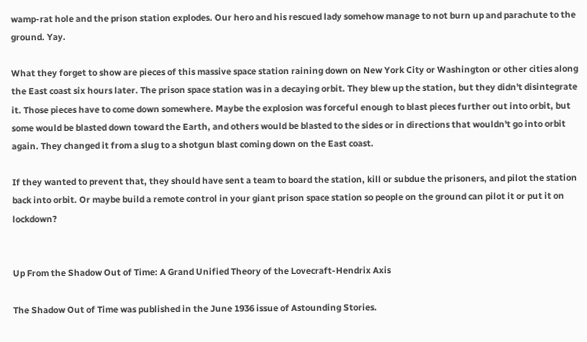wamp-rat hole and the prison station explodes. Our hero and his rescued lady somehow manage to not burn up and parachute to the ground. Yay.

What they forget to show are pieces of this massive space station raining down on New York City or Washington or other cities along the East coast six hours later. The prison space station was in a decaying orbit. They blew up the station, but they didn't disintegrate it. Those pieces have to come down somewhere. Maybe the explosion was forceful enough to blast pieces further out into orbit, but some would be blasted down toward the Earth, and others would be blasted to the sides or in directions that wouldn't go into orbit again. They changed it from a slug to a shotgun blast coming down on the East coast.

If they wanted to prevent that, they should have sent a team to board the station, kill or subdue the prisoners, and pilot the station back into orbit. Or maybe build a remote control in your giant prison space station so people on the ground can pilot it or put it on lockdown?


Up From the Shadow Out of Time: A Grand Unified Theory of the Lovecraft-Hendrix Axis

The Shadow Out of Time was published in the June 1936 issue of Astounding Stories.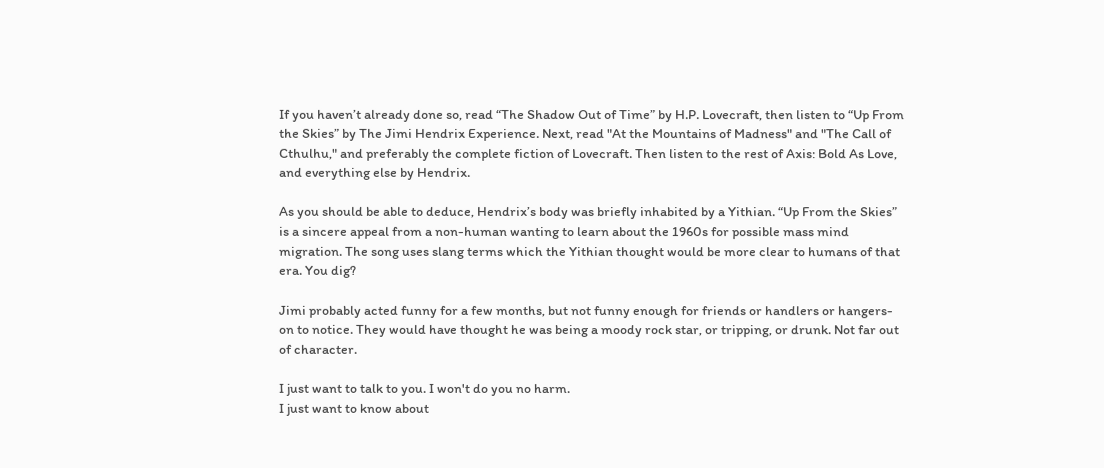If you haven’t already done so, read “The Shadow Out of Time” by H.P. Lovecraft, then listen to “Up From the Skies” by The Jimi Hendrix Experience. Next, read "At the Mountains of Madness" and "The Call of Cthulhu," and preferably the complete fiction of Lovecraft. Then listen to the rest of Axis: Bold As Love, and everything else by Hendrix.

As you should be able to deduce, Hendrix’s body was briefly inhabited by a Yithian. “Up From the Skies” is a sincere appeal from a non-human wanting to learn about the 1960s for possible mass mind migration. The song uses slang terms which the Yithian thought would be more clear to humans of that era. You dig?

Jimi probably acted funny for a few months, but not funny enough for friends or handlers or hangers-on to notice. They would have thought he was being a moody rock star, or tripping, or drunk. Not far out of character.

I just want to talk to you. I won't do you no harm.
I just want to know about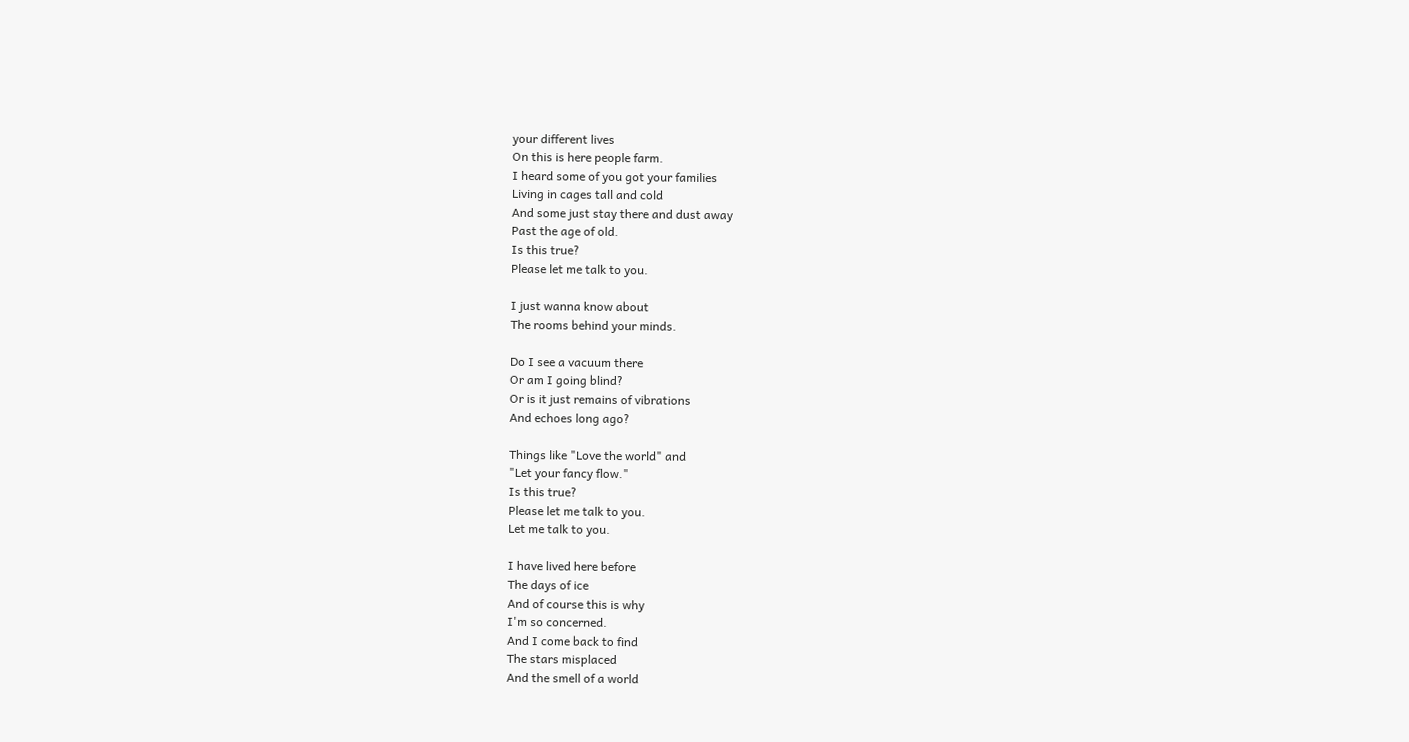your different lives
On this is here people farm.
I heard some of you got your families
Living in cages tall and cold
And some just stay there and dust away
Past the age of old.
Is this true?
Please let me talk to you.

I just wanna know about
The rooms behind your minds.

Do I see a vacuum there
Or am I going blind?
Or is it just remains of vibrations
And echoes long ago?

Things like "Love the world" and
"Let your fancy flow."
Is this true?
Please let me talk to you.
Let me talk to you.

I have lived here before
The days of ice
And of course this is why
I'm so concerned.
And I come back to find
The stars misplaced
And the smell of a world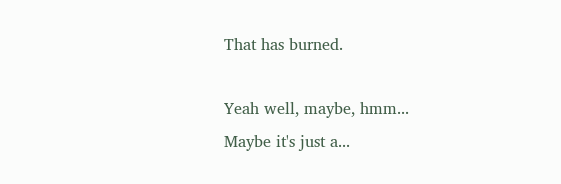That has burned.

Yeah well, maybe, hmm...
Maybe it's just a...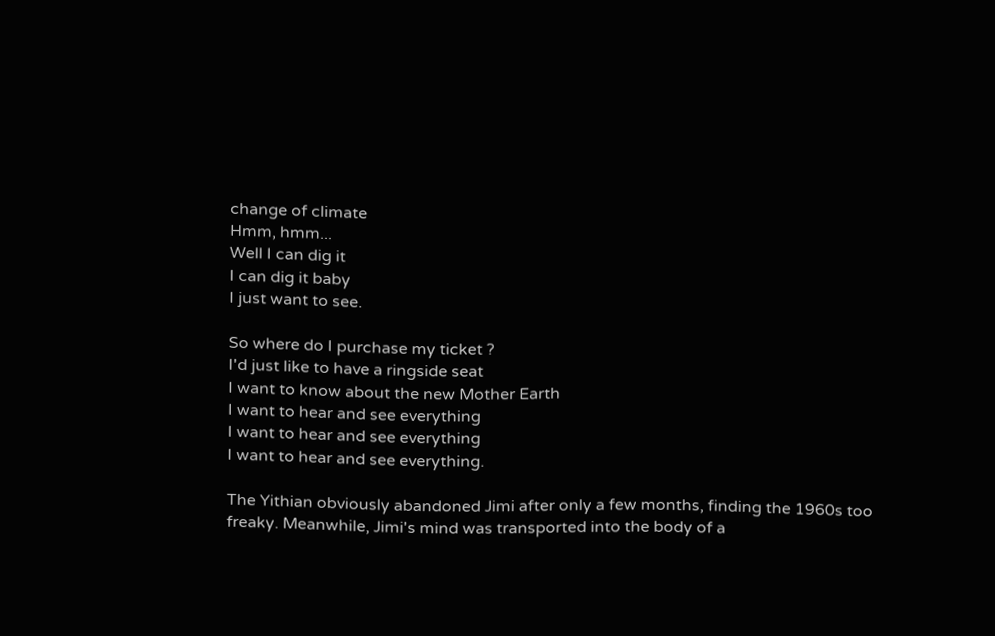change of climate
Hmm, hmm...
Well I can dig it
I can dig it baby
I just want to see.

So where do I purchase my ticket ?
I'd just like to have a ringside seat
I want to know about the new Mother Earth
I want to hear and see everything
I want to hear and see everything
I want to hear and see everything.

The Yithian obviously abandoned Jimi after only a few months, finding the 1960s too freaky. Meanwhile, Jimi's mind was transported into the body of a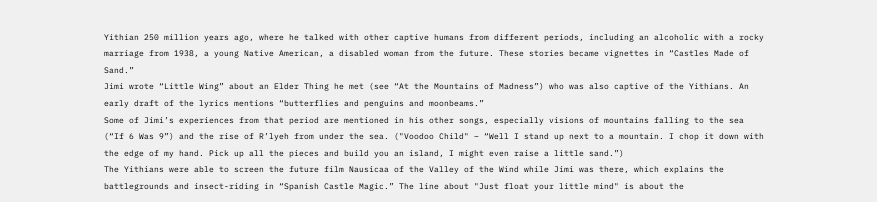Yithian 250 million years ago, where he talked with other captive humans from different periods, including an alcoholic with a rocky marriage from 1938, a young Native American, a disabled woman from the future. These stories became vignettes in “Castles Made of Sand.”
Jimi wrote “Little Wing” about an Elder Thing he met (see “At the Mountains of Madness”) who was also captive of the Yithians. An early draft of the lyrics mentions “butterflies and penguins and moonbeams.”
Some of Jimi’s experiences from that period are mentioned in his other songs, especially visions of mountains falling to the sea (“If 6 Was 9”) and the rise of R’lyeh from under the sea. ("Voodoo Child" – “Well I stand up next to a mountain. I chop it down with the edge of my hand. Pick up all the pieces and build you an island, I might even raise a little sand.”)
The Yithians were able to screen the future film Nausicaa of the Valley of the Wind while Jimi was there, which explains the battlegrounds and insect-riding in “Spanish Castle Magic.” The line about "Just float your little mind" is about the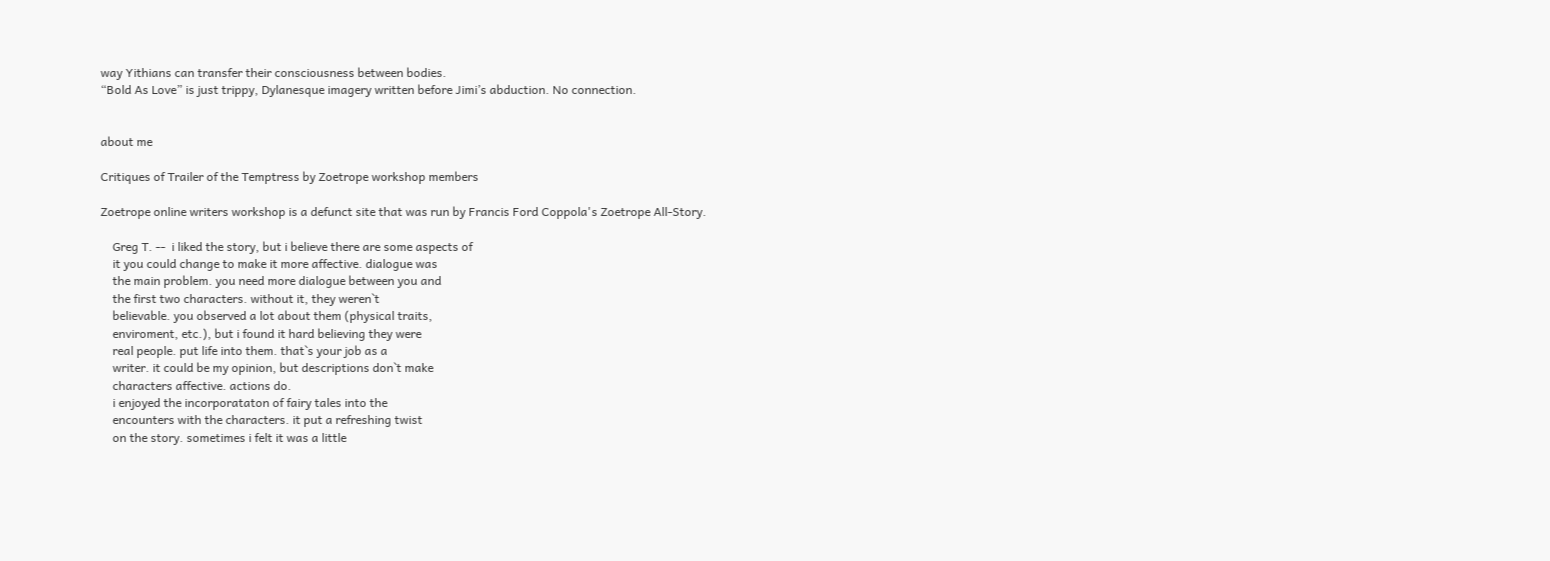way Yithians can transfer their consciousness between bodies.
“Bold As Love” is just trippy, Dylanesque imagery written before Jimi’s abduction. No connection.


about me

Critiques of Trailer of the Temptress by Zoetrope workshop members

Zoetrope online writers workshop is a defunct site that was run by Francis Ford Coppola's Zoetrope All-Story.

    Greg T. --  i liked the story, but i believe there are some aspects of
    it you could change to make it more affective. dialogue was
    the main problem. you need more dialogue between you and
    the first two characters. without it, they weren`t
    believable. you observed a lot about them (physical traits,
    enviroment, etc.), but i found it hard believing they were
    real people. put life into them. that`s your job as a
    writer. it could be my opinion, but descriptions don`t make
    characters affective. actions do.
    i enjoyed the incorporataton of fairy tales into the
    encounters with the characters. it put a refreshing twist
    on the story. sometimes i felt it was a little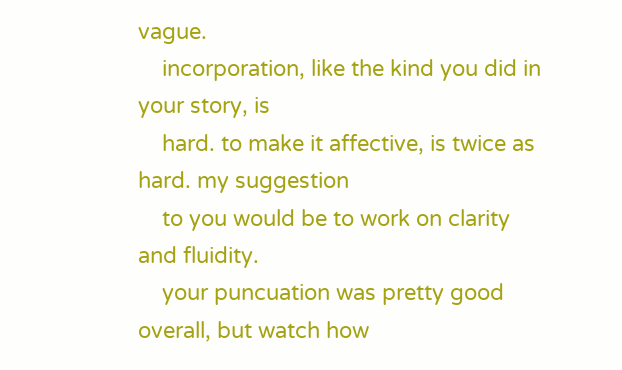vague.
    incorporation, like the kind you did in your story, is
    hard. to make it affective, is twice as hard. my suggestion
    to you would be to work on clarity and fluidity.
    your puncuation was pretty good overall, but watch how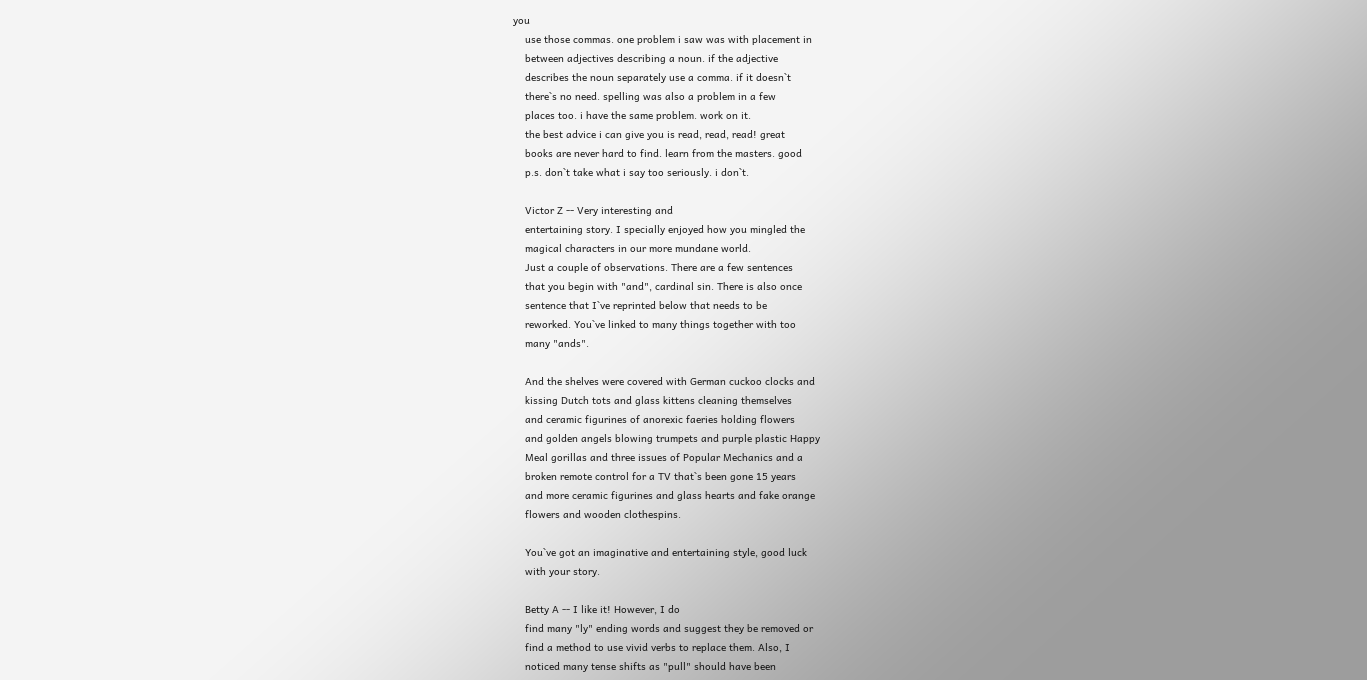you
    use those commas. one problem i saw was with placement in
    between adjectives describing a noun. if the adjective
    describes the noun separately use a comma. if it doesn`t
    there`s no need. spelling was also a problem in a few
    places too. i have the same problem. work on it.
    the best advice i can give you is read, read, read! great
    books are never hard to find. learn from the masters. good
    p.s. don`t take what i say too seriously. i don`t.

    Victor Z -- Very interesting and
    entertaining story. I specially enjoyed how you mingled the
    magical characters in our more mundane world.
    Just a couple of observations. There are a few sentences
    that you begin with "and", cardinal sin. There is also once
    sentence that I`ve reprinted below that needs to be
    reworked. You`ve linked to many things together with too
    many "ands".

    And the shelves were covered with German cuckoo clocks and
    kissing Dutch tots and glass kittens cleaning themselves
    and ceramic figurines of anorexic faeries holding flowers
    and golden angels blowing trumpets and purple plastic Happy
    Meal gorillas and three issues of Popular Mechanics and a
    broken remote control for a TV that`s been gone 15 years
    and more ceramic figurines and glass hearts and fake orange
    flowers and wooden clothespins.

    You`ve got an imaginative and entertaining style, good luck
    with your story.

    Betty A -- I like it! However, I do
    find many "ly" ending words and suggest they be removed or
    find a method to use vivid verbs to replace them. Also, I
    noticed many tense shifts as "pull" should have been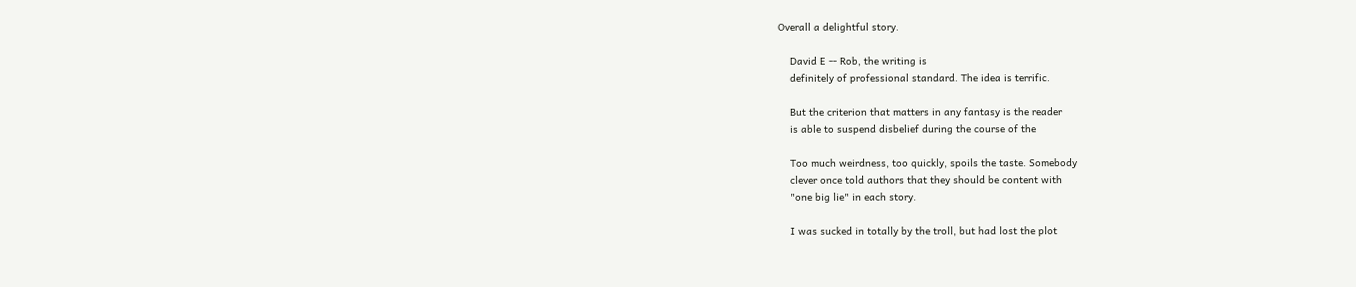Overall a delightful story.

    David E -- Rob, the writing is
    definitely of professional standard. The idea is terrific.

    But the criterion that matters in any fantasy is the reader
    is able to suspend disbelief during the course of the

    Too much weirdness, too quickly, spoils the taste. Somebody
    clever once told authors that they should be content with
    "one big lie" in each story.

    I was sucked in totally by the troll, but had lost the plot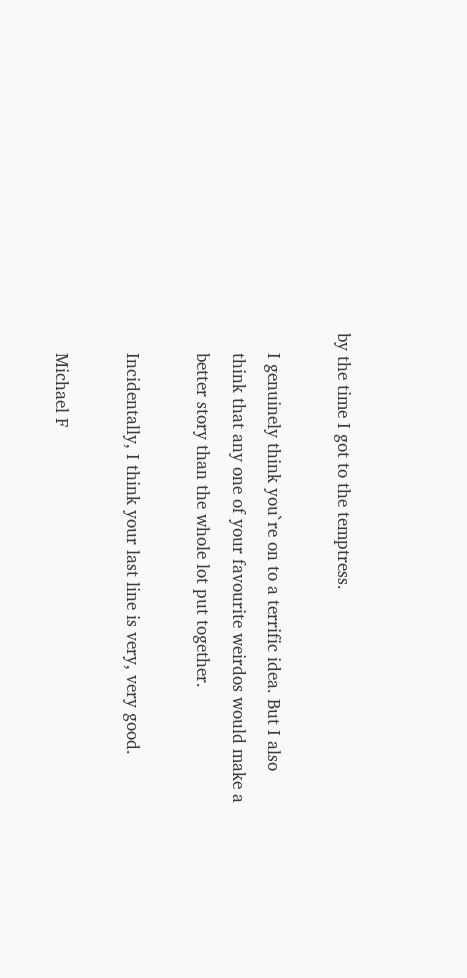by the time I got to the temptress.

    I genuinely think you`re on to a terrific idea. But I also
    think that any one of your favourite weirdos would make a
    better story than the whole lot put together.

    Incidentally, I think your last line is very, very good.

    Michael F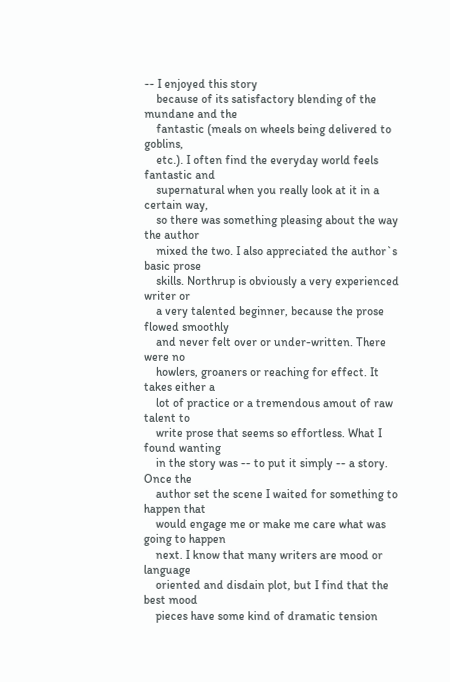-- I enjoyed this story
    because of its satisfactory blending of the mundane and the
    fantastic (meals on wheels being delivered to goblins,
    etc.). I often find the everyday world feels fantastic and
    supernatural when you really look at it in a certain way,
    so there was something pleasing about the way the author
    mixed the two. I also appreciated the author`s basic prose
    skills. Northrup is obviously a very experienced writer or
    a very talented beginner, because the prose flowed smoothly
    and never felt over or under-written. There were no
    howlers, groaners or reaching for effect. It takes either a
    lot of practice or a tremendous amout of raw talent to
    write prose that seems so effortless. What I found wanting
    in the story was -- to put it simply -- a story. Once the
    author set the scene I waited for something to happen that
    would engage me or make me care what was going to happen
    next. I know that many writers are mood or language
    oriented and disdain plot, but I find that the best mood
    pieces have some kind of dramatic tension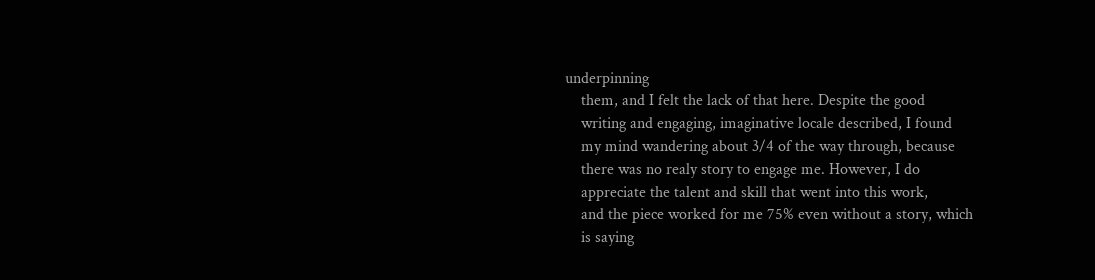underpinning
    them, and I felt the lack of that here. Despite the good
    writing and engaging, imaginative locale described, I found
    my mind wandering about 3/4 of the way through, because
    there was no realy story to engage me. However, I do
    appreciate the talent and skill that went into this work,
    and the piece worked for me 75% even without a story, which
    is saying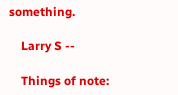something.

    Larry S --

    Things of note: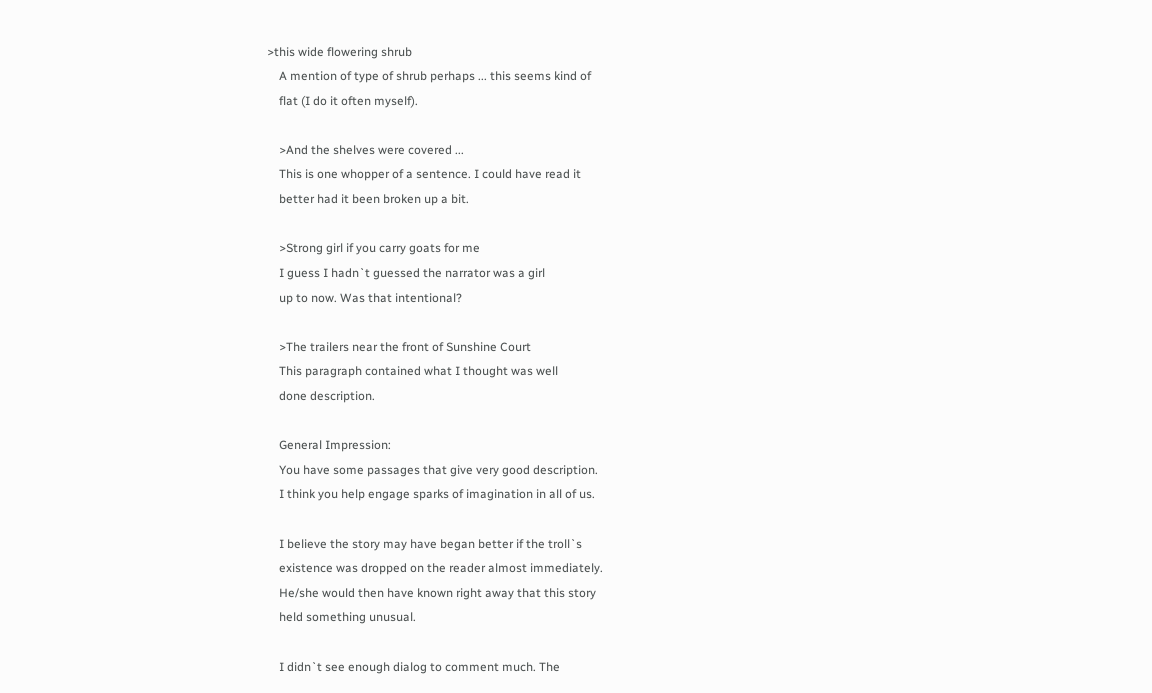>this wide flowering shrub
    A mention of type of shrub perhaps ... this seems kind of
    flat (I do it often myself).

    >And the shelves were covered ...
    This is one whopper of a sentence. I could have read it
    better had it been broken up a bit.

    >Strong girl if you carry goats for me
    I guess I hadn`t guessed the narrator was a girl
    up to now. Was that intentional?

    >The trailers near the front of Sunshine Court
    This paragraph contained what I thought was well
    done description.

    General Impression:
    You have some passages that give very good description.
    I think you help engage sparks of imagination in all of us.

    I believe the story may have began better if the troll`s
    existence was dropped on the reader almost immediately.
    He/she would then have known right away that this story
    held something unusual.

    I didn`t see enough dialog to comment much. The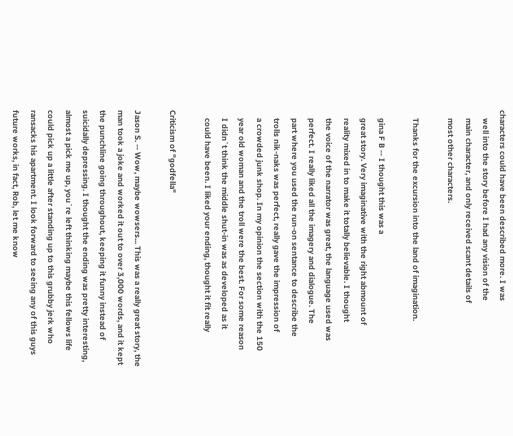characters could have been described more. I was
    well into the story before I had any vision of the
    main character, and only received scant details of
    most other characters.

    Thanks for the excursion into the land of imagination.

    gina F B -- I thought this was a
    great story. Very imaginative with the right abmount of
    reality mixed in to make it totally believable. I thought
    the voice of the narrator was great, the language used was
    perfect. I really liked all the imagery and dialogue. The
    part where you used the run-on sentance to describe the
    trolls nik-naks was perfect, really gave the impression of
    a crowded junk shop. In my opinion the section with the 150
    year old woman and the troll were the best. For some reason
    I didn`t think the middle shut-in was as developed as it
    could have been. I liked your ending, thought it fit really

Criticism of "godfella"

Jason S. -- Wow, maybe wowsers... This was a really great story, the man took a joke and worked it out to over 3,000 words, and it kept the punchline going throughout, keeping it funny instead of suicidally depressing. I thought the ending was pretty interesting, almost a pick me up, you`re left thinking maybe this fellows life could pick up a little after standing up to this grubby jerk who ransacks his apartment. I look forward to seeing any of this guys future works, in fact, Rob, let me know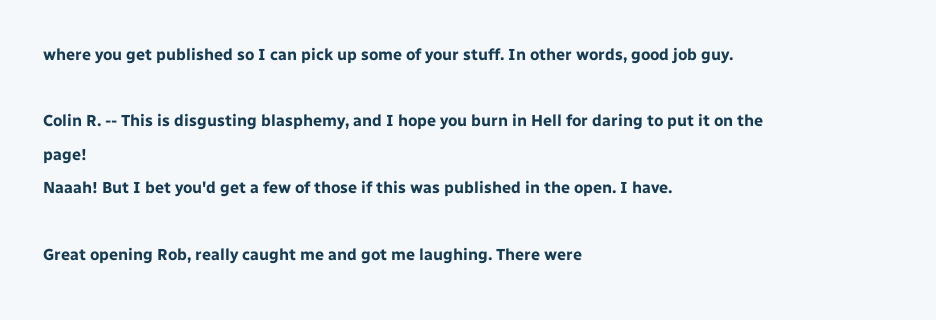where you get published so I can pick up some of your stuff. In other words, good job guy.

Colin R. -- This is disgusting blasphemy, and I hope you burn in Hell for daring to put it on the page!
Naaah! But I bet you'd get a few of those if this was published in the open. I have.

Great opening Rob, really caught me and got me laughing. There were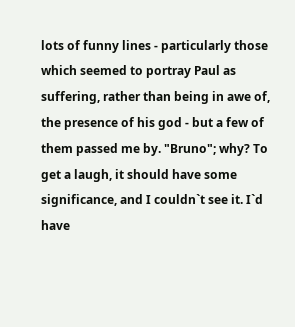lots of funny lines - particularly those which seemed to portray Paul as suffering, rather than being in awe of, the presence of his god - but a few of them passed me by. "Bruno"; why? To get a laugh, it should have some significance, and I couldn`t see it. I`d have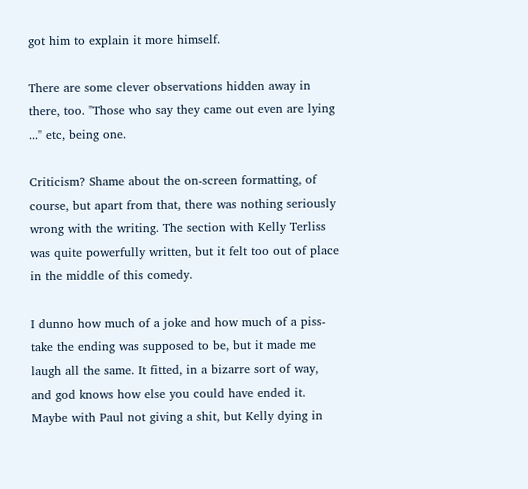got him to explain it more himself.

There are some clever observations hidden away in there, too. "Those who say they came out even are lying ..." etc, being one.

Criticism? Shame about the on-screen formatting, of course, but apart from that, there was nothing seriously wrong with the writing. The section with Kelly Terliss was quite powerfully written, but it felt too out of place in the middle of this comedy.

I dunno how much of a joke and how much of a piss-take the ending was supposed to be, but it made me laugh all the same. It fitted, in a bizarre sort of way, and god knows how else you could have ended it. Maybe with Paul not giving a shit, but Kelly dying in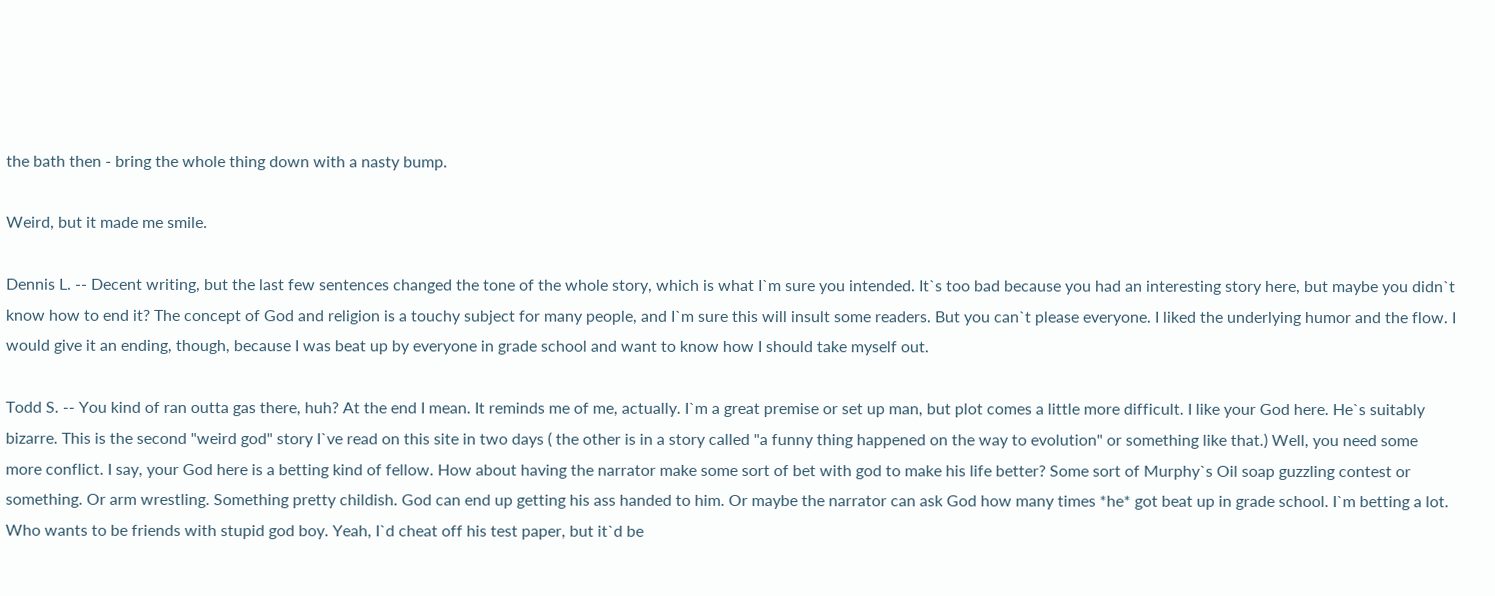the bath then - bring the whole thing down with a nasty bump.

Weird, but it made me smile.

Dennis L. -- Decent writing, but the last few sentences changed the tone of the whole story, which is what I`m sure you intended. It`s too bad because you had an interesting story here, but maybe you didn`t know how to end it? The concept of God and religion is a touchy subject for many people, and I`m sure this will insult some readers. But you can`t please everyone. I liked the underlying humor and the flow. I would give it an ending, though, because I was beat up by everyone in grade school and want to know how I should take myself out.

Todd S. -- You kind of ran outta gas there, huh? At the end I mean. It reminds me of me, actually. I`m a great premise or set up man, but plot comes a little more difficult. I like your God here. He`s suitably bizarre. This is the second "weird god" story I`ve read on this site in two days ( the other is in a story called "a funny thing happened on the way to evolution" or something like that.) Well, you need some more conflict. I say, your God here is a betting kind of fellow. How about having the narrator make some sort of bet with god to make his life better? Some sort of Murphy`s Oil soap guzzling contest or something. Or arm wrestling. Something pretty childish. God can end up getting his ass handed to him. Or maybe the narrator can ask God how many times *he* got beat up in grade school. I`m betting a lot. Who wants to be friends with stupid god boy. Yeah, I`d cheat off his test paper, but it`d be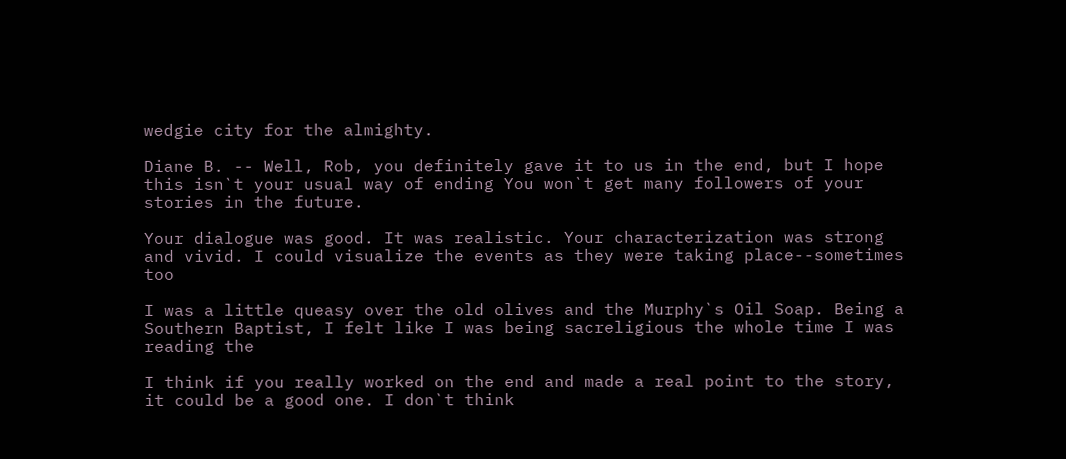wedgie city for the almighty.

Diane B. -- Well, Rob, you definitely gave it to us in the end, but I hope this isn`t your usual way of ending You won`t get many followers of your stories in the future.

Your dialogue was good. It was realistic. Your characterization was strong and vivid. I could visualize the events as they were taking place--sometimes too

I was a little queasy over the old olives and the Murphy`s Oil Soap. Being a Southern Baptist, I felt like I was being sacreligious the whole time I was reading the

I think if you really worked on the end and made a real point to the story, it could be a good one. I don`t think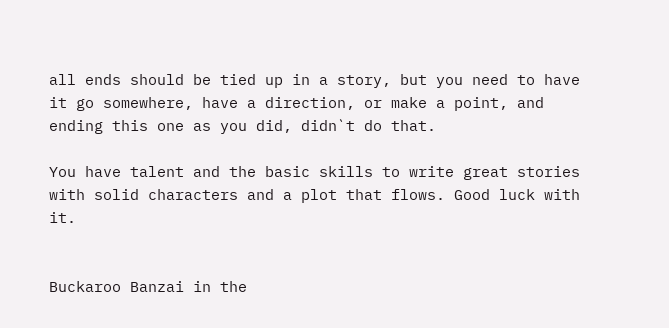all ends should be tied up in a story, but you need to have it go somewhere, have a direction, or make a point, and ending this one as you did, didn`t do that.

You have talent and the basic skills to write great stories with solid characters and a plot that flows. Good luck with it.


Buckaroo Banzai in the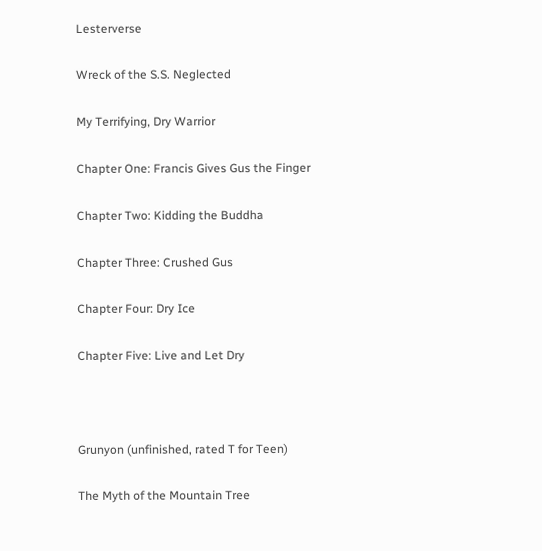Lesterverse

Wreck of the S.S. Neglected

My Terrifying, Dry Warrior

Chapter One: Francis Gives Gus the Finger

Chapter Two: Kidding the Buddha

Chapter Three: Crushed Gus

Chapter Four: Dry Ice

Chapter Five: Live and Let Dry



Grunyon (unfinished, rated T for Teen)

The Myth of the Mountain Tree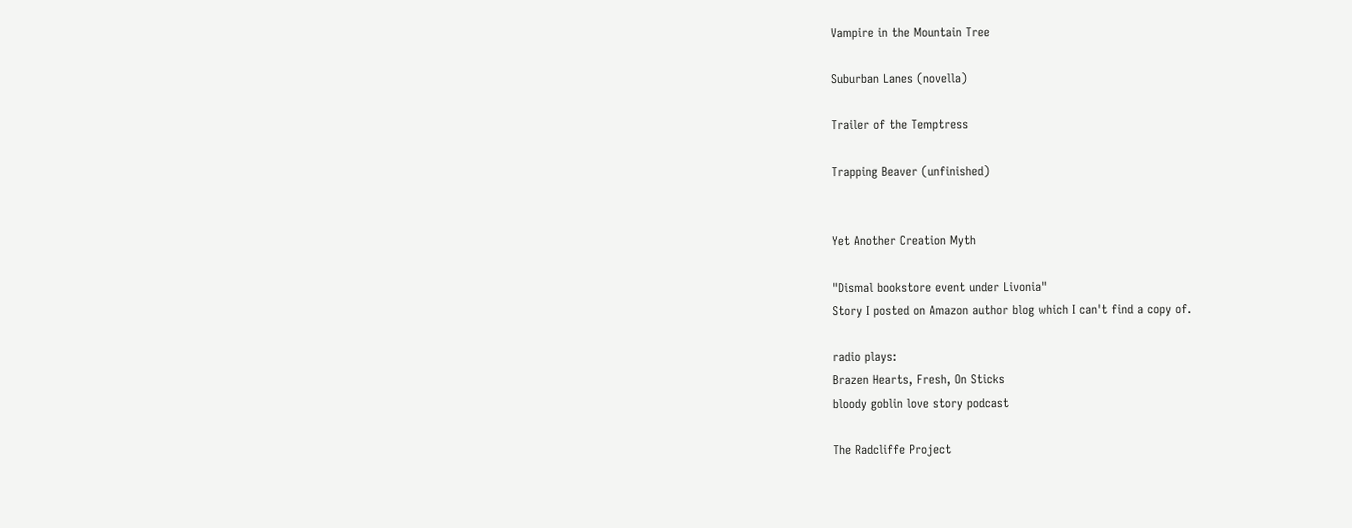Vampire in the Mountain Tree

Suburban Lanes (novella)

Trailer of the Temptress

Trapping Beaver (unfinished)


Yet Another Creation Myth

"Dismal bookstore event under Livonia"
Story I posted on Amazon author blog which I can't find a copy of.

radio plays:
Brazen Hearts, Fresh, On Sticks
bloody goblin love story podcast

The Radcliffe Project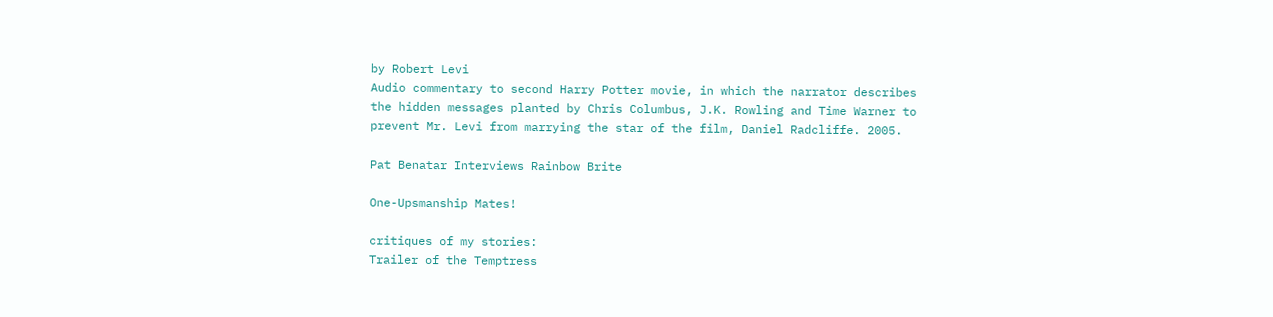by Robert Levi
Audio commentary to second Harry Potter movie, in which the narrator describes the hidden messages planted by Chris Columbus, J.K. Rowling and Time Warner to prevent Mr. Levi from marrying the star of the film, Daniel Radcliffe. 2005.

Pat Benatar Interviews Rainbow Brite

One-Upsmanship Mates!

critiques of my stories:
Trailer of the Temptress